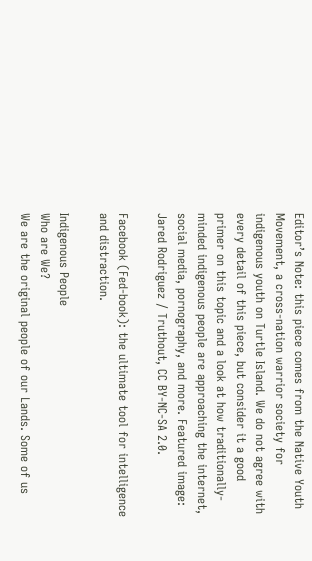Editor’s Note: this piece comes from the Native Youth Movement, a cross-nation warrior society for indigenous youth on Turtle Island. We do not agree with every detail of this piece, but consider it a good primer on this topic and a look at how traditionally-minded indigenous people are approaching the internet, social media, pornography, and more. Featured image: Jared Rodriguez / Truthout, CC BY-NC-SA 2.0.

Facebook (Fed-book): the ultimate tool for intelligence and distraction.

Indigenous People
Who are We?
We are the original people of our Lands. Some of us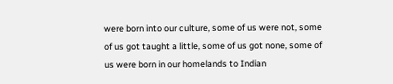were born into our culture, some of us were not, some of us got taught a little, some of us got none, some of us were born in our homelands to Indian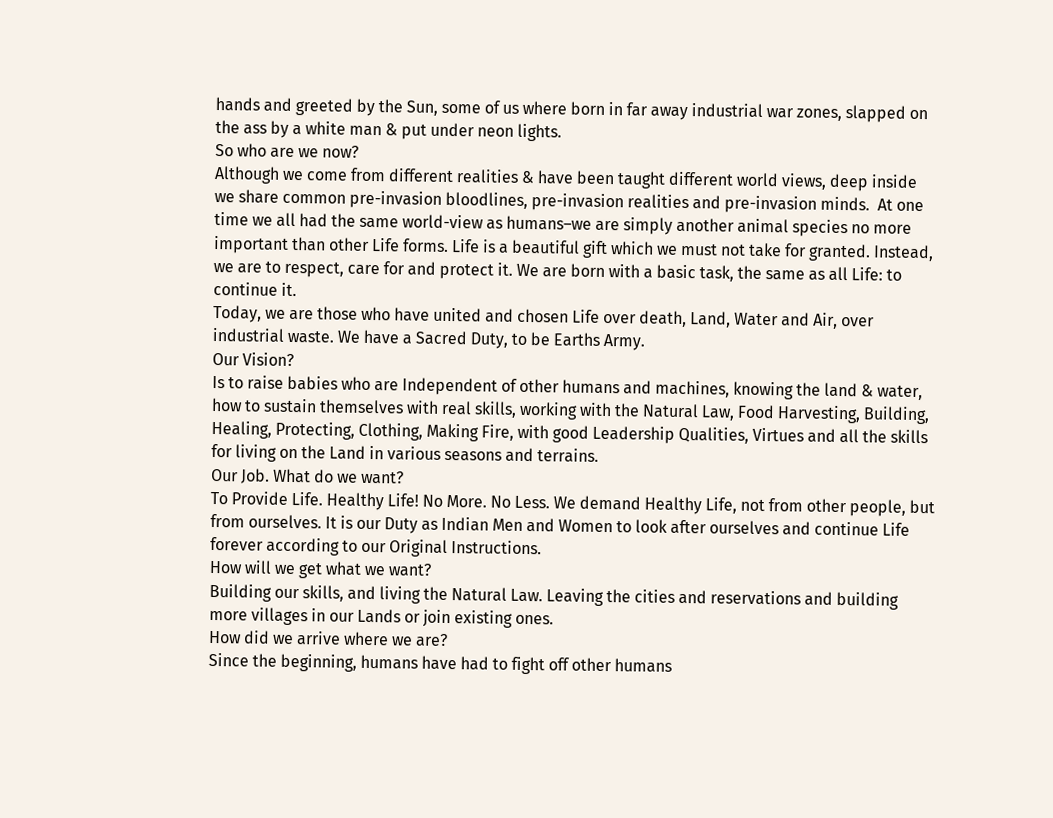hands and greeted by the Sun, some of us where born in far away industrial war zones, slapped on the ass by a white man & put under neon lights.
So who are we now?
Although we come from different realities & have been taught different world views, deep inside we share common pre-invasion bloodlines, pre-invasion realities and pre-invasion minds.  At one time we all had the same world-view as humans–we are simply another animal species no more important than other Life forms. Life is a beautiful gift which we must not take for granted. Instead, we are to respect, care for and protect it. We are born with a basic task, the same as all Life: to continue it.
Today, we are those who have united and chosen Life over death, Land, Water and Air, over industrial waste. We have a Sacred Duty, to be Earths Army.
Our Vision?
Is to raise babies who are Independent of other humans and machines, knowing the land & water, how to sustain themselves with real skills, working with the Natural Law, Food Harvesting, Building, Healing, Protecting, Clothing, Making Fire, with good Leadership Qualities, Virtues and all the skills for living on the Land in various seasons and terrains.
Our Job. What do we want?
To Provide Life. Healthy Life! No More. No Less. We demand Healthy Life, not from other people, but from ourselves. It is our Duty as Indian Men and Women to look after ourselves and continue Life forever according to our Original Instructions.
How will we get what we want?
Building our skills, and living the Natural Law. Leaving the cities and reservations and building more villages in our Lands or join existing ones.
How did we arrive where we are?
Since the beginning, humans have had to fight off other humans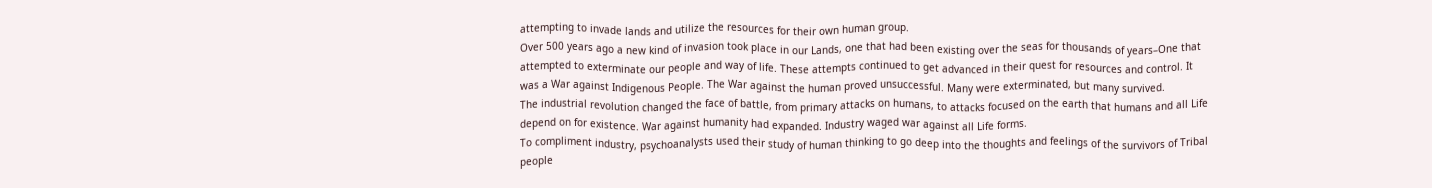attempting to invade lands and utilize the resources for their own human group.
Over 500 years ago a new kind of invasion took place in our Lands, one that had been existing over the seas for thousands of years–One that attempted to exterminate our people and way of life. These attempts continued to get advanced in their quest for resources and control. It was a War against Indigenous People. The War against the human proved unsuccessful. Many were exterminated, but many survived.
The industrial revolution changed the face of battle, from primary attacks on humans, to attacks focused on the earth that humans and all Life depend on for existence. War against humanity had expanded. Industry waged war against all Life forms.
To compliment industry, psychoanalysts used their study of human thinking to go deep into the thoughts and feelings of the survivors of Tribal people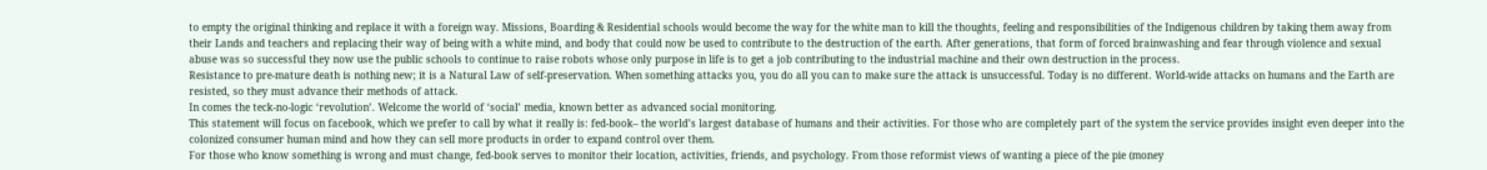to empty the original thinking and replace it with a foreign way. Missions, Boarding & Residential schools would become the way for the white man to kill the thoughts, feeling and responsibilities of the Indigenous children by taking them away from their Lands and teachers and replacing their way of being with a white mind, and body that could now be used to contribute to the destruction of the earth. After generations, that form of forced brainwashing and fear through violence and sexual abuse was so successful they now use the public schools to continue to raise robots whose only purpose in life is to get a job contributing to the industrial machine and their own destruction in the process.
Resistance to pre-mature death is nothing new; it is a Natural Law of self-preservation. When something attacks you, you do all you can to make sure the attack is unsuccessful. Today is no different. World-wide attacks on humans and the Earth are resisted, so they must advance their methods of attack.
In comes the teck-no-logic ‘revolution’. Welcome the world of ‘social’ media, known better as advanced social monitoring.
This statement will focus on facebook, which we prefer to call by what it really is: fed-book– the world’s largest database of humans and their activities. For those who are completely part of the system the service provides insight even deeper into the colonized consumer human mind and how they can sell more products in order to expand control over them.
For those who know something is wrong and must change, fed-book serves to monitor their location, activities, friends, and psychology. From those reformist views of wanting a piece of the pie (money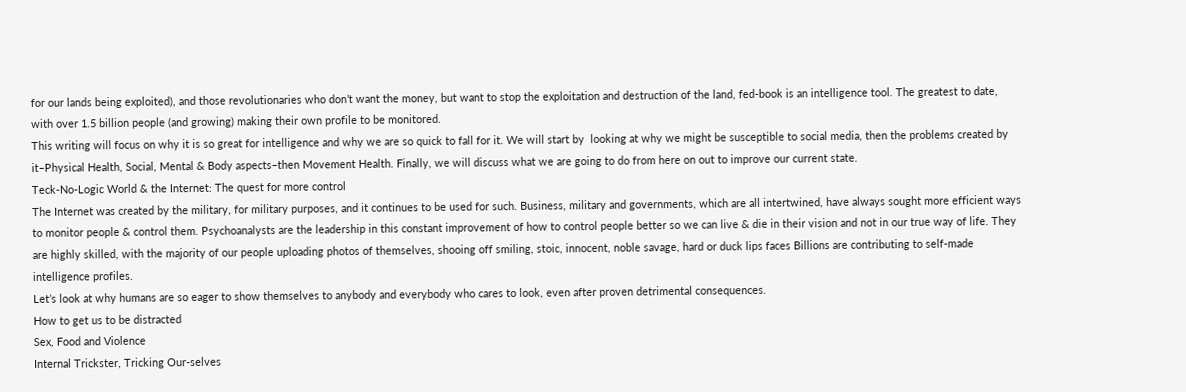for our lands being exploited), and those revolutionaries who don’t want the money, but want to stop the exploitation and destruction of the land, fed-book is an intelligence tool. The greatest to date, with over 1.5 billion people (and growing) making their own profile to be monitored.
This writing will focus on why it is so great for intelligence and why we are so quick to fall for it. We will start by  looking at why we might be susceptible to social media, then the problems created by it–Physical Health, Social, Mental & Body aspects–then Movement Health. Finally, we will discuss what we are going to do from here on out to improve our current state.
Teck-No-Logic World & the Internet: The quest for more control
The Internet was created by the military, for military purposes, and it continues to be used for such. Business, military and governments, which are all intertwined, have always sought more efficient ways to monitor people & control them. Psychoanalysts are the leadership in this constant improvement of how to control people better so we can live & die in their vision and not in our true way of life. They are highly skilled, with the majority of our people uploading photos of themselves, shooing off smiling, stoic, innocent, noble savage, hard or duck lips faces Billions are contributing to self-made intelligence profiles.
Let’s look at why humans are so eager to show themselves to anybody and everybody who cares to look, even after proven detrimental consequences.
How to get us to be distracted
Sex, Food and Violence
Internal Trickster, Tricking Our-selves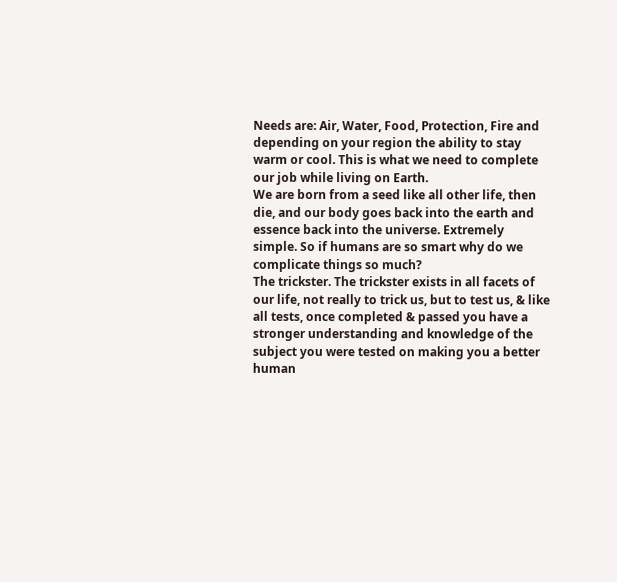Needs are: Air, Water, Food, Protection, Fire and depending on your region the ability to stay warm or cool. This is what we need to complete our job while living on Earth.
We are born from a seed like all other life, then die, and our body goes back into the earth and essence back into the universe. Extremely simple. So if humans are so smart why do we complicate things so much?
The trickster. The trickster exists in all facets of our life, not really to trick us, but to test us, & like all tests, once completed & passed you have a stronger understanding and knowledge of the subject you were tested on making you a better human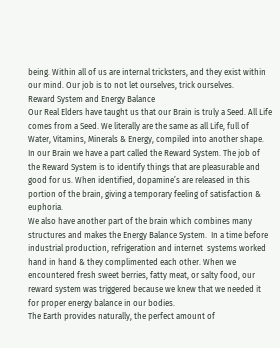being. Within all of us are internal tricksters, and they exist within our mind. Our job is to not let ourselves, trick ourselves.
Reward System and Energy Balance
Our Real Elders have taught us that our Brain is truly a Seed. All Life comes from a Seed. We literally are the same as all Life, full of Water, Vitamins, Minerals & Energy, compiled into another shape.
In our Brain we have a part called the Reward System. The job of the Reward System is to identify things that are pleasurable and good for us. When identified, dopamine’s are released in this portion of the brain, giving a temporary feeling of satisfaction & euphoria.
We also have another part of the brain which combines many structures and makes the Energy Balance System.  In a time before industrial production, refrigeration and internet  systems worked hand in hand & they complimented each other. When we encountered fresh sweet berries, fatty meat, or salty food, our reward system was triggered because we knew that we needed it for proper energy balance in our bodies.
The Earth provides naturally, the perfect amount of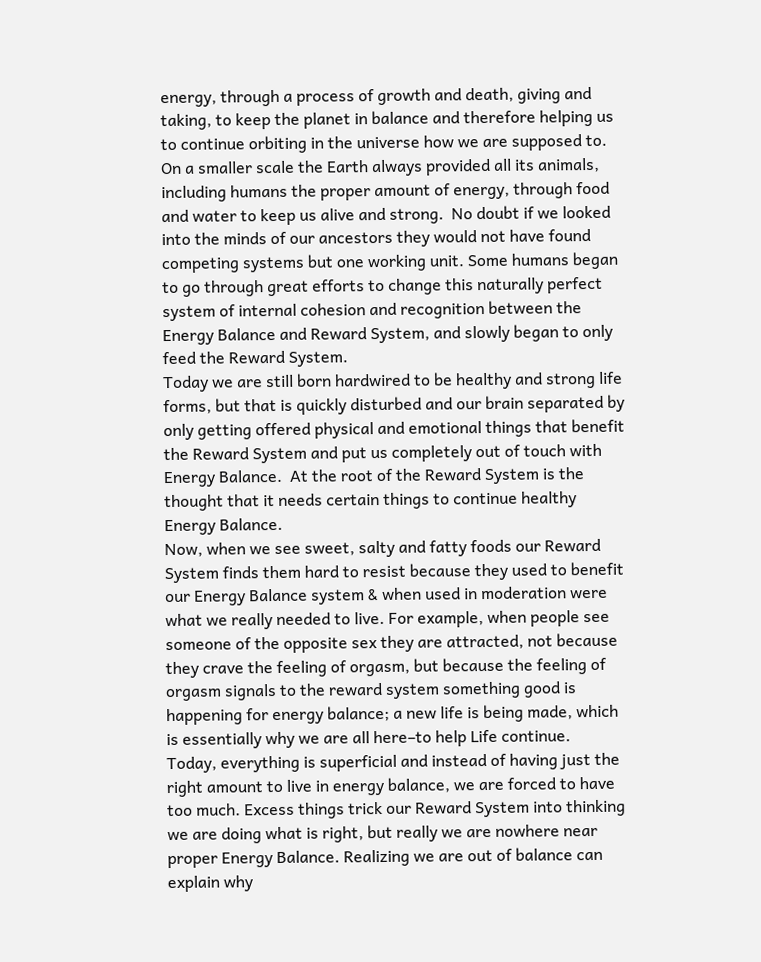energy, through a process of growth and death, giving and taking, to keep the planet in balance and therefore helping us to continue orbiting in the universe how we are supposed to. On a smaller scale the Earth always provided all its animals, including humans the proper amount of energy, through food and water to keep us alive and strong.  No doubt if we looked into the minds of our ancestors they would not have found competing systems but one working unit. Some humans began to go through great efforts to change this naturally perfect system of internal cohesion and recognition between the Energy Balance and Reward System, and slowly began to only feed the Reward System.
Today we are still born hardwired to be healthy and strong life forms, but that is quickly disturbed and our brain separated by only getting offered physical and emotional things that benefit the Reward System and put us completely out of touch with Energy Balance.  At the root of the Reward System is the thought that it needs certain things to continue healthy Energy Balance.
Now, when we see sweet, salty and fatty foods our Reward System finds them hard to resist because they used to benefit our Energy Balance system & when used in moderation were what we really needed to live. For example, when people see someone of the opposite sex they are attracted, not because they crave the feeling of orgasm, but because the feeling of orgasm signals to the reward system something good is happening for energy balance; a new life is being made, which is essentially why we are all here–to help Life continue.
Today, everything is superficial and instead of having just the right amount to live in energy balance, we are forced to have too much. Excess things trick our Reward System into thinking we are doing what is right, but really we are nowhere near proper Energy Balance. Realizing we are out of balance can explain why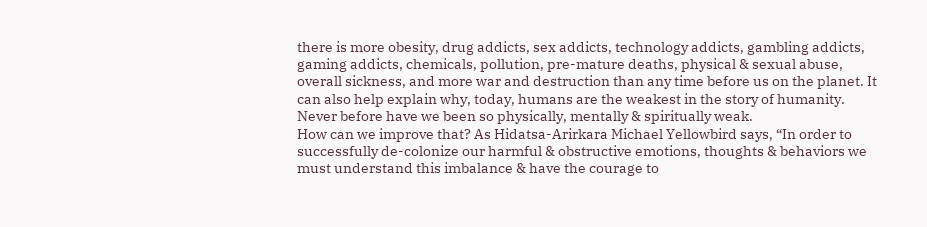there is more obesity, drug addicts, sex addicts, technology addicts, gambling addicts, gaming addicts, chemicals, pollution, pre-mature deaths, physical & sexual abuse, overall sickness, and more war and destruction than any time before us on the planet. It can also help explain why, today, humans are the weakest in the story of humanity. Never before have we been so physically, mentally & spiritually weak.
How can we improve that? As Hidatsa-Arirkara Michael Yellowbird says, “In order to successfully de-colonize our harmful & obstructive emotions, thoughts & behaviors we must understand this imbalance & have the courage to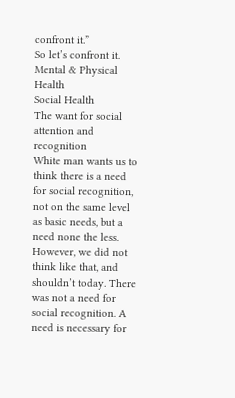confront it.”
So let’s confront it.
Mental & Physical Health
Social Health
The want for social attention and recognition
White man wants us to think there is a need for social recognition, not on the same level as basic needs, but a need none the less. However, we did not think like that, and shouldn’t today. There was not a need for social recognition. A need is necessary for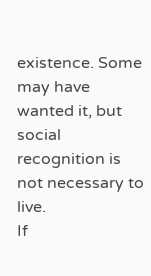existence. Some may have wanted it, but social recognition is not necessary to live.
If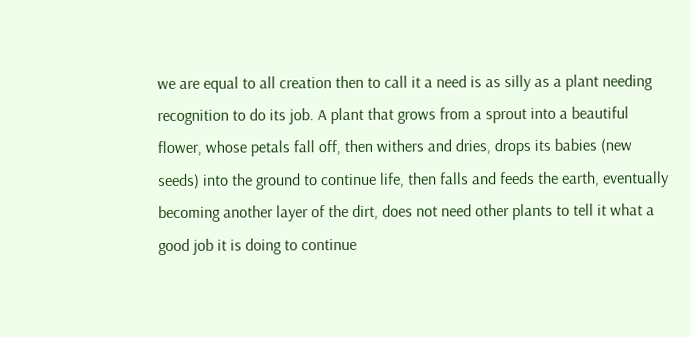we are equal to all creation then to call it a need is as silly as a plant needing recognition to do its job. A plant that grows from a sprout into a beautiful flower, whose petals fall off, then withers and dries, drops its babies (new seeds) into the ground to continue life, then falls and feeds the earth, eventually becoming another layer of the dirt, does not need other plants to tell it what a good job it is doing to continue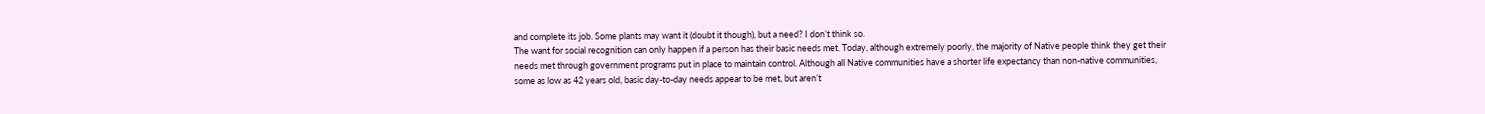and complete its job. Some plants may want it (doubt it though), but a need? I don’t think so.
The want for social recognition can only happen if a person has their basic needs met. Today, although extremely poorly, the majority of Native people think they get their needs met through government programs put in place to maintain control. Although all Native communities have a shorter life expectancy than non-native communities, some as low as 42 years old, basic day-to-day needs appear to be met, but aren’t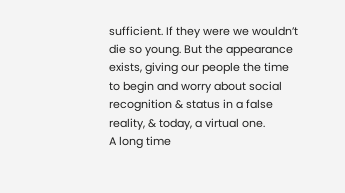sufficient. If they were we wouldn’t die so young. But the appearance exists, giving our people the time to begin and worry about social recognition & status in a false reality, & today, a virtual one.
A long time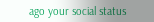ago your social status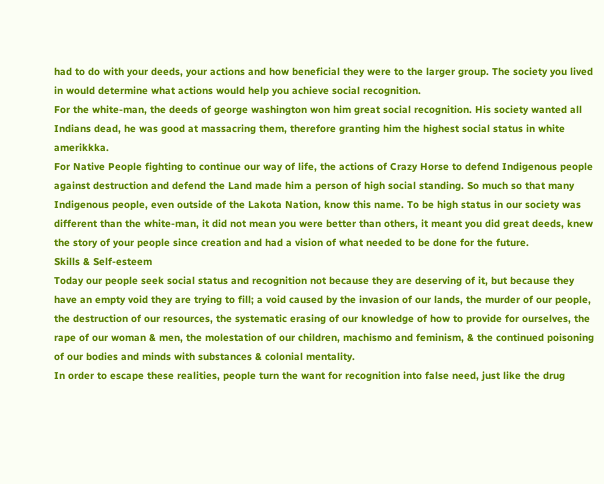had to do with your deeds, your actions and how beneficial they were to the larger group. The society you lived in would determine what actions would help you achieve social recognition.
For the white-man, the deeds of george washington won him great social recognition. His society wanted all Indians dead, he was good at massacring them, therefore granting him the highest social status in white amerikkka.
For Native People fighting to continue our way of life, the actions of Crazy Horse to defend Indigenous people against destruction and defend the Land made him a person of high social standing. So much so that many Indigenous people, even outside of the Lakota Nation, know this name. To be high status in our society was different than the white-man, it did not mean you were better than others, it meant you did great deeds, knew the story of your people since creation and had a vision of what needed to be done for the future.
Skills & Self-esteem
Today our people seek social status and recognition not because they are deserving of it, but because they have an empty void they are trying to fill; a void caused by the invasion of our lands, the murder of our people, the destruction of our resources, the systematic erasing of our knowledge of how to provide for ourselves, the rape of our woman & men, the molestation of our children, machismo and feminism, & the continued poisoning of our bodies and minds with substances & colonial mentality.
In order to escape these realities, people turn the want for recognition into false need, just like the drug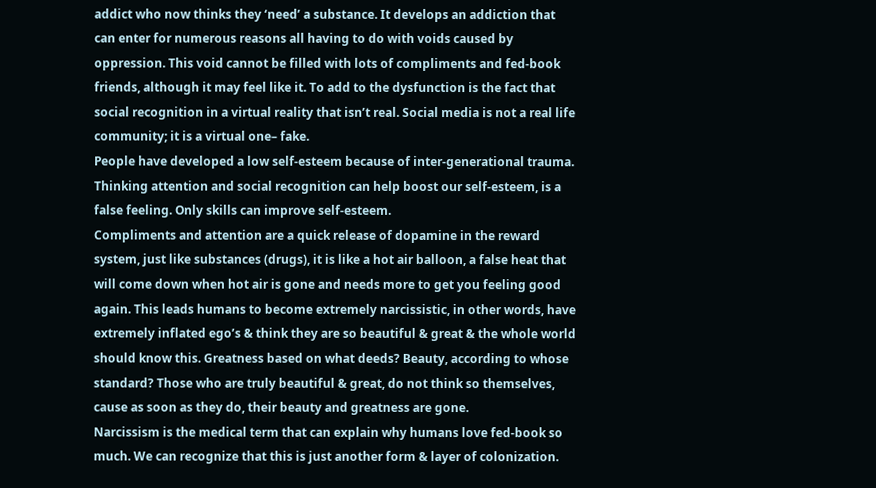addict who now thinks they ‘need’ a substance. It develops an addiction that can enter for numerous reasons all having to do with voids caused by oppression. This void cannot be filled with lots of compliments and fed-book friends, although it may feel like it. To add to the dysfunction is the fact that social recognition in a virtual reality that isn’t real. Social media is not a real life community; it is a virtual one– fake.
People have developed a low self-esteem because of inter-generational trauma. Thinking attention and social recognition can help boost our self-esteem, is a false feeling. Only skills can improve self-esteem.
Compliments and attention are a quick release of dopamine in the reward system, just like substances (drugs), it is like a hot air balloon, a false heat that will come down when hot air is gone and needs more to get you feeling good again. This leads humans to become extremely narcissistic, in other words, have extremely inflated ego’s & think they are so beautiful & great & the whole world should know this. Greatness based on what deeds? Beauty, according to whose standard? Those who are truly beautiful & great, do not think so themselves, cause as soon as they do, their beauty and greatness are gone.
Narcissism is the medical term that can explain why humans love fed-book so much. We can recognize that this is just another form & layer of colonization.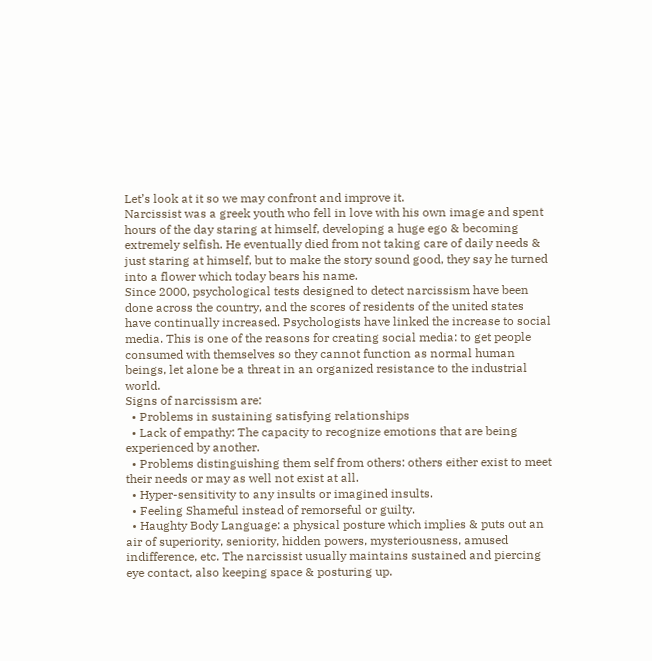Let’s look at it so we may confront and improve it.
Narcissist was a greek youth who fell in love with his own image and spent hours of the day staring at himself, developing a huge ego & becoming extremely selfish. He eventually died from not taking care of daily needs & just staring at himself, but to make the story sound good, they say he turned into a flower which today bears his name.
Since 2000, psychological tests designed to detect narcissism have been done across the country, and the scores of residents of the united states have continually increased. Psychologists have linked the increase to social media. This is one of the reasons for creating social media: to get people consumed with themselves so they cannot function as normal human beings, let alone be a threat in an organized resistance to the industrial world.
Signs of narcissism are:
  • Problems in sustaining satisfying relationships
  • Lack of empathy: The capacity to recognize emotions that are being experienced by another.
  • Problems distinguishing them self from others: others either exist to meet their needs or may as well not exist at all.
  • Hyper-sensitivity to any insults or imagined insults.
  • Feeling Shameful instead of remorseful or guilty.
  • Haughty Body Language: a physical posture which implies & puts out an air of superiority, seniority, hidden powers, mysteriousness, amused indifference, etc. The narcissist usually maintains sustained and piercing eye contact, also keeping space & posturing up.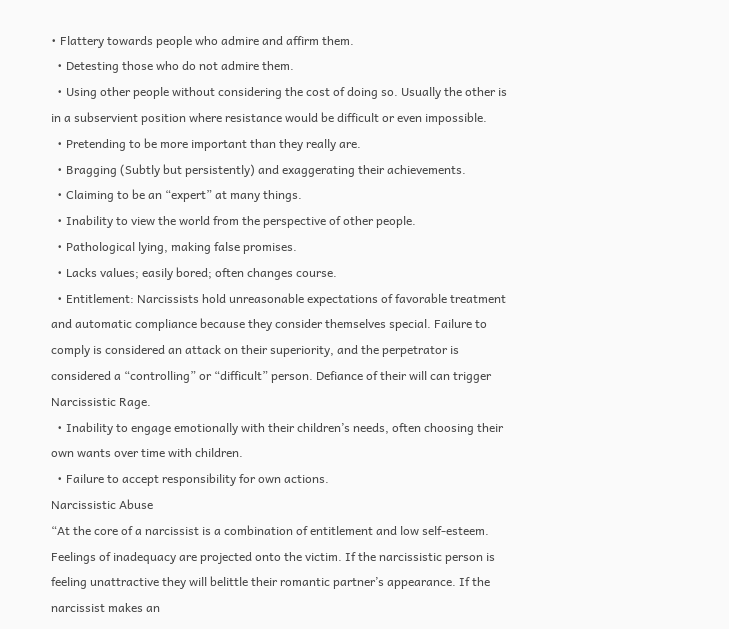• Flattery towards people who admire and affirm them.
  • Detesting those who do not admire them.
  • Using other people without considering the cost of doing so. Usually the other is in a subservient position where resistance would be difficult or even impossible.
  • Pretending to be more important than they really are.
  • Bragging (Subtly but persistently) and exaggerating their achievements.
  • Claiming to be an “expert” at many things.
  • Inability to view the world from the perspective of other people.
  • Pathological lying, making false promises.
  • Lacks values; easily bored; often changes course.
  • Entitlement: Narcissists hold unreasonable expectations of favorable treatment and automatic compliance because they consider themselves special. Failure to comply is considered an attack on their superiority, and the perpetrator is considered a “controlling” or “difficult” person. Defiance of their will can trigger Narcissistic Rage.
  • Inability to engage emotionally with their children’s needs, often choosing their own wants over time with children.
  • Failure to accept responsibility for own actions.
Narcissistic Abuse
“At the core of a narcissist is a combination of entitlement and low self-esteem. Feelings of inadequacy are projected onto the victim. If the narcissistic person is feeling unattractive they will belittle their romantic partner’s appearance. If the narcissist makes an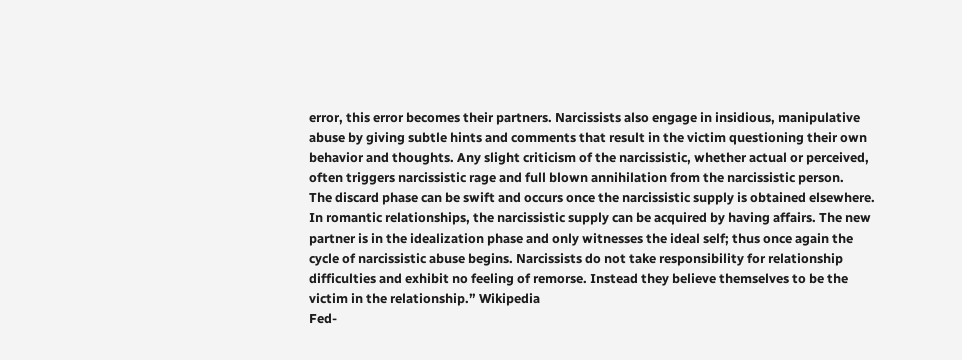error, this error becomes their partners. Narcissists also engage in insidious, manipulative abuse by giving subtle hints and comments that result in the victim questioning their own behavior and thoughts. Any slight criticism of the narcissistic, whether actual or perceived, often triggers narcissistic rage and full blown annihilation from the narcissistic person.
The discard phase can be swift and occurs once the narcissistic supply is obtained elsewhere.
In romantic relationships, the narcissistic supply can be acquired by having affairs. The new partner is in the idealization phase and only witnesses the ideal self; thus once again the cycle of narcissistic abuse begins. Narcissists do not take responsibility for relationship difficulties and exhibit no feeling of remorse. Instead they believe themselves to be the victim in the relationship.” Wikipedia
Fed-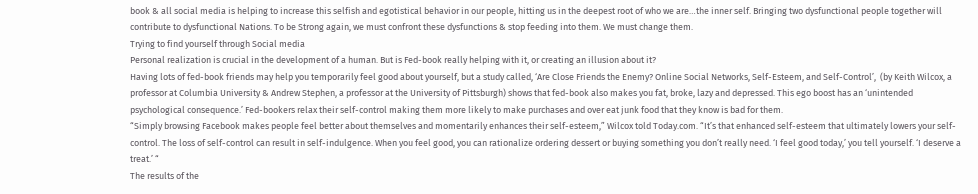book & all social media is helping to increase this selfish and egotistical behavior in our people, hitting us in the deepest root of who we are…the inner self. Bringing two dysfunctional people together will contribute to dysfunctional Nations. To be Strong again, we must confront these dysfunctions & stop feeding into them. We must change them.
Trying to find yourself through Social media
Personal realization is crucial in the development of a human. But is Fed-book really helping with it, or creating an illusion about it?
Having lots of fed-book friends may help you temporarily feel good about yourself, but a study called, ‘Are Close Friends the Enemy? Online Social Networks, Self-Esteem, and Self-Control’,  (by Keith Wilcox, a professor at Columbia University & Andrew Stephen, a professor at the University of Pittsburgh) shows that fed-book also makes you fat, broke, lazy and depressed. This ego boost has an ‘unintended psychological consequence.’ Fed-bookers relax their self-control making them more likely to make purchases and over eat junk food that they know is bad for them.
“Simply browsing Facebook makes people feel better about themselves and momentarily enhances their self-esteem,” Wilcox told Today.com. “It’s that enhanced self-esteem that ultimately lowers your self-control. The loss of self-control can result in self-indulgence. When you feel good, you can rationalize ordering dessert or buying something you don’t really need. ‘I feel good today,’ you tell yourself. ‘I deserve a treat.’ “
The results of the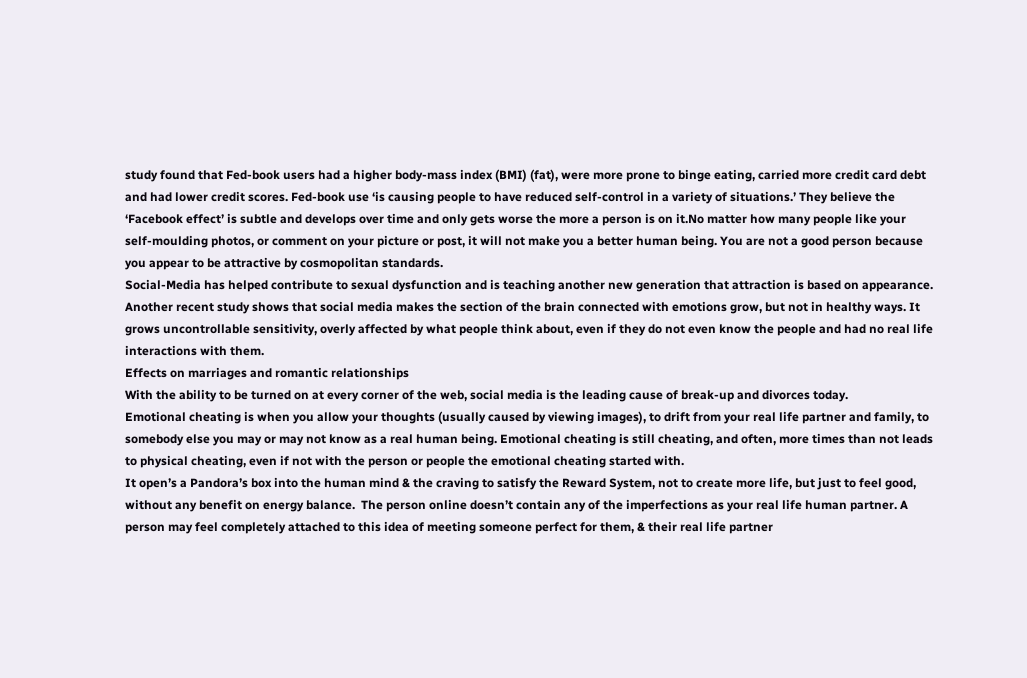study found that Fed-book users had a higher body-mass index (BMI) (fat), were more prone to binge eating, carried more credit card debt and had lower credit scores. Fed-book use ‘is causing people to have reduced self-control in a variety of situations.’ They believe the ‘Facebook effect’ is subtle and develops over time and only gets worse the more a person is on it.No matter how many people like your self-moulding photos, or comment on your picture or post, it will not make you a better human being. You are not a good person because you appear to be attractive by cosmopolitan standards.
Social-Media has helped contribute to sexual dysfunction and is teaching another new generation that attraction is based on appearance.
Another recent study shows that social media makes the section of the brain connected with emotions grow, but not in healthy ways. It grows uncontrollable sensitivity, overly affected by what people think about, even if they do not even know the people and had no real life interactions with them.
Effects on marriages and romantic relationships
With the ability to be turned on at every corner of the web, social media is the leading cause of break-up and divorces today.
Emotional cheating is when you allow your thoughts (usually caused by viewing images), to drift from your real life partner and family, to somebody else you may or may not know as a real human being. Emotional cheating is still cheating, and often, more times than not leads to physical cheating, even if not with the person or people the emotional cheating started with.
It open’s a Pandora’s box into the human mind & the craving to satisfy the Reward System, not to create more life, but just to feel good, without any benefit on energy balance.  The person online doesn’t contain any of the imperfections as your real life human partner. A person may feel completely attached to this idea of meeting someone perfect for them, & their real life partner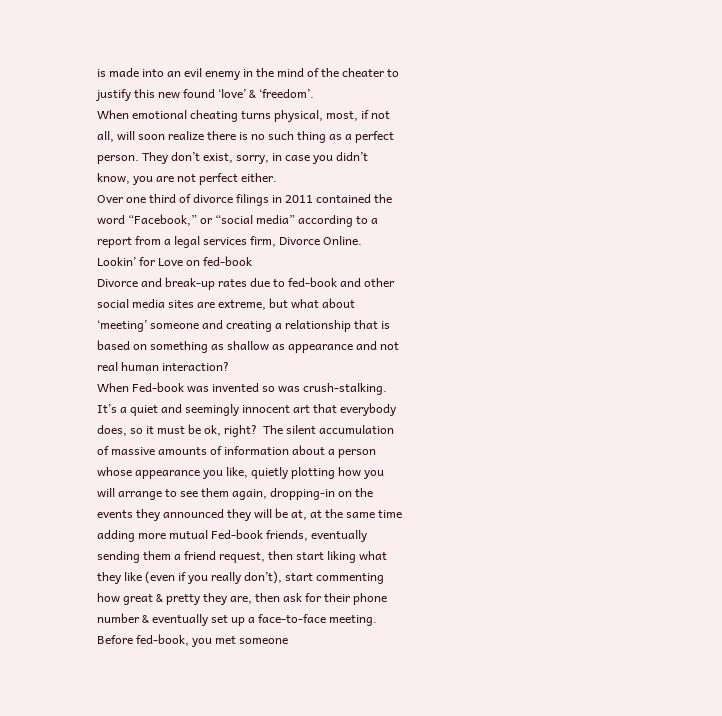is made into an evil enemy in the mind of the cheater to justify this new found ‘love’ & ‘freedom’.
When emotional cheating turns physical, most, if not all, will soon realize there is no such thing as a perfect person. They don’t exist, sorry, in case you didn’t know, you are not perfect either.
Over one third of divorce filings in 2011 contained the word “Facebook,” or “social media” according to a report from a legal services firm, Divorce Online.
Lookin’ for Love on fed-book
Divorce and break-up rates due to fed-book and other social media sites are extreme, but what about ‘meeting’ someone and creating a relationship that is based on something as shallow as appearance and not real human interaction?
When Fed-book was invented so was crush-stalking.
It’s a quiet and seemingly innocent art that everybody does, so it must be ok, right?  The silent accumulation of massive amounts of information about a person whose appearance you like, quietly plotting how you will arrange to see them again, dropping-in on the events they announced they will be at, at the same time adding more mutual Fed-book friends, eventually sending them a friend request, then start liking what they like (even if you really don’t), start commenting how great & pretty they are, then ask for their phone number & eventually set up a face-to-face meeting. Before fed-book, you met someone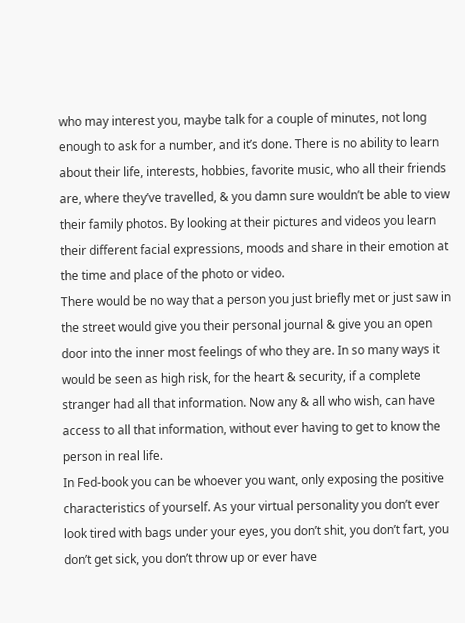who may interest you, maybe talk for a couple of minutes, not long enough to ask for a number, and it’s done. There is no ability to learn about their life, interests, hobbies, favorite music, who all their friends are, where they’ve travelled, & you damn sure wouldn’t be able to view their family photos. By looking at their pictures and videos you learn their different facial expressions, moods and share in their emotion at the time and place of the photo or video.
There would be no way that a person you just briefly met or just saw in the street would give you their personal journal & give you an open door into the inner most feelings of who they are. In so many ways it would be seen as high risk, for the heart & security, if a complete stranger had all that information. Now any & all who wish, can have access to all that information, without ever having to get to know the person in real life.
In Fed-book you can be whoever you want, only exposing the positive characteristics of yourself. As your virtual personality you don’t ever look tired with bags under your eyes, you don’t shit, you don’t fart, you don’t get sick, you don’t throw up or ever have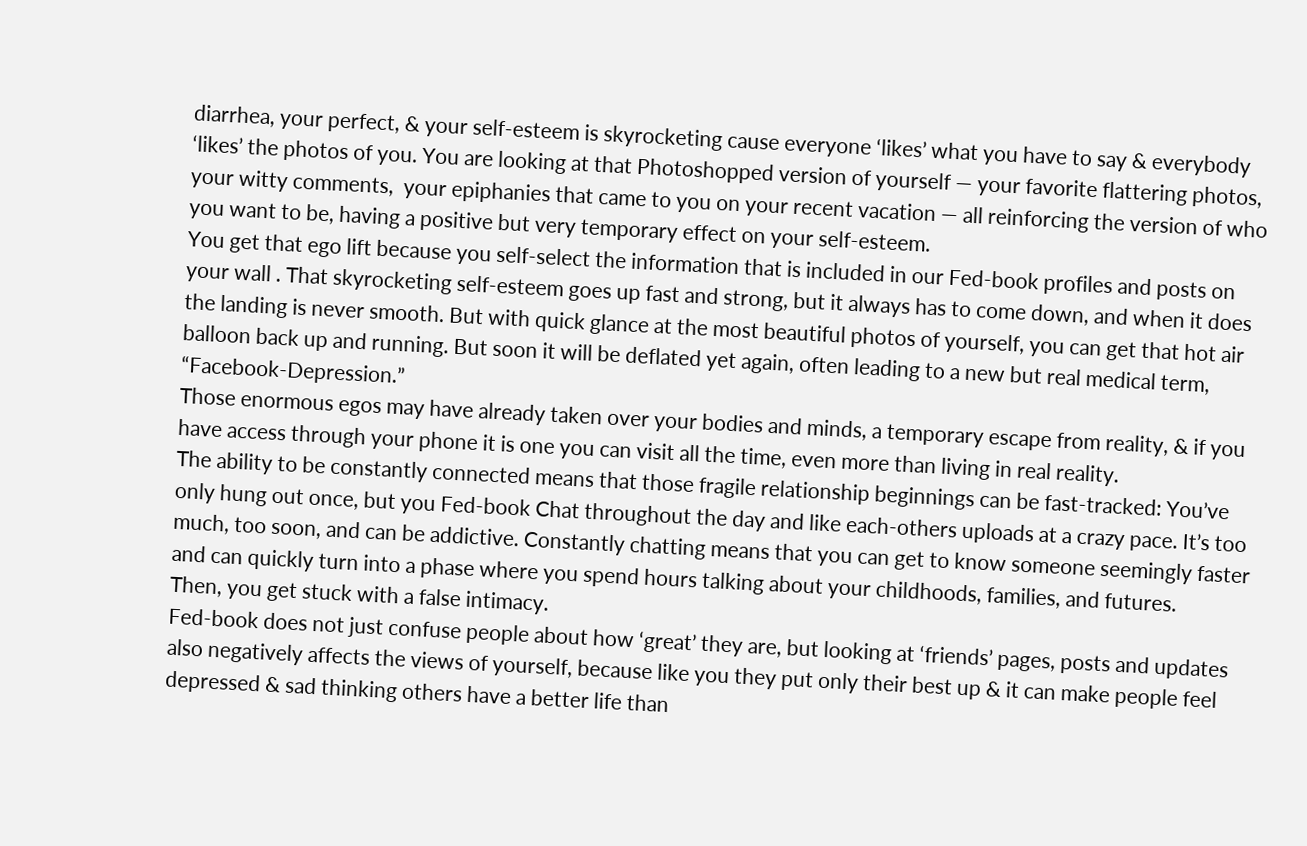diarrhea, your perfect, & your self-esteem is skyrocketing cause everyone ‘likes’ what you have to say & everybody ‘likes’ the photos of you. You are looking at that Photoshopped version of yourself — your favorite flattering photos, your witty comments,  your epiphanies that came to you on your recent vacation — all reinforcing the version of who you want to be, having a positive but very temporary effect on your self-esteem.
You get that ego lift because you self-select the information that is included in our Fed-book profiles and posts on your wall . That skyrocketing self-esteem goes up fast and strong, but it always has to come down, and when it does the landing is never smooth. But with quick glance at the most beautiful photos of yourself, you can get that hot air balloon back up and running. But soon it will be deflated yet again, often leading to a new but real medical term, “Facebook-Depression.”
Those enormous egos may have already taken over your bodies and minds, a temporary escape from reality, & if you have access through your phone it is one you can visit all the time, even more than living in real reality.
The ability to be constantly connected means that those fragile relationship beginnings can be fast-tracked: You’ve only hung out once, but you Fed-book Chat throughout the day and like each-others uploads at a crazy pace. It’s too much, too soon, and can be addictive. Constantly chatting means that you can get to know someone seemingly faster and can quickly turn into a phase where you spend hours talking about your childhoods, families, and futures.
Then, you get stuck with a false intimacy.
Fed-book does not just confuse people about how ‘great’ they are, but looking at ‘friends’ pages, posts and updates also negatively affects the views of yourself, because like you they put only their best up & it can make people feel depressed & sad thinking others have a better life than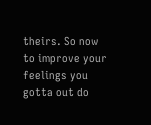theirs. So now to improve your feelings you gotta out do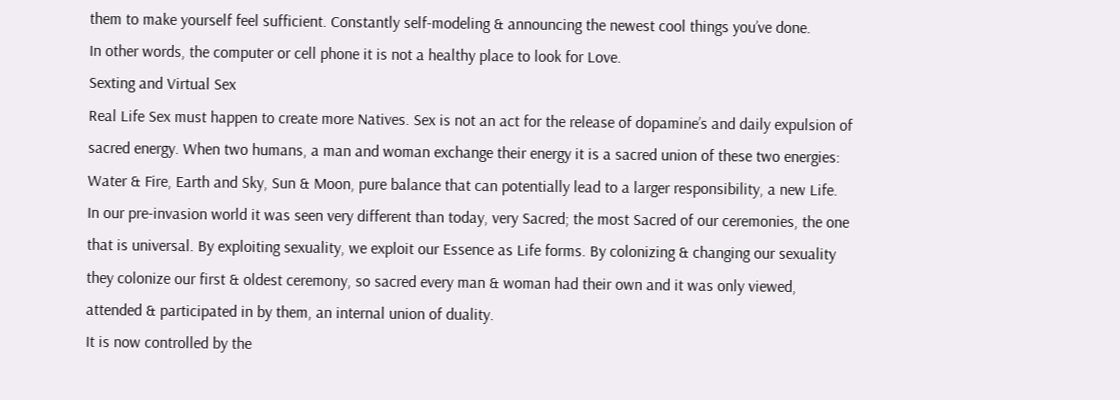them to make yourself feel sufficient. Constantly self-modeling & announcing the newest cool things you’ve done.
In other words, the computer or cell phone it is not a healthy place to look for Love.
Sexting and Virtual Sex
Real Life Sex must happen to create more Natives. Sex is not an act for the release of dopamine’s and daily expulsion of sacred energy. When two humans, a man and woman exchange their energy it is a sacred union of these two energies: Water & Fire, Earth and Sky, Sun & Moon, pure balance that can potentially lead to a larger responsibility, a new Life.
In our pre-invasion world it was seen very different than today, very Sacred; the most Sacred of our ceremonies, the one that is universal. By exploiting sexuality, we exploit our Essence as Life forms. By colonizing & changing our sexuality they colonize our first & oldest ceremony, so sacred every man & woman had their own and it was only viewed, attended & participated in by them, an internal union of duality.
It is now controlled by the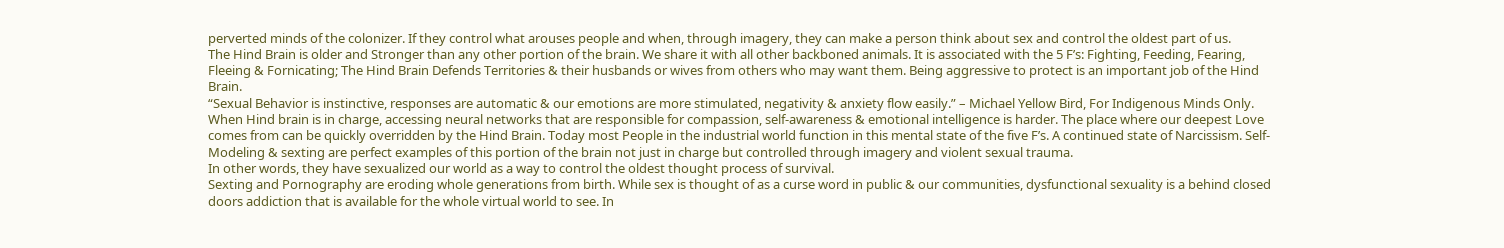perverted minds of the colonizer. If they control what arouses people and when, through imagery, they can make a person think about sex and control the oldest part of us.
The Hind Brain is older and Stronger than any other portion of the brain. We share it with all other backboned animals. It is associated with the 5 F’s: Fighting, Feeding, Fearing, Fleeing & Fornicating; The Hind Brain Defends Territories & their husbands or wives from others who may want them. Being aggressive to protect is an important job of the Hind Brain.
“Sexual Behavior is instinctive, responses are automatic & our emotions are more stimulated, negativity & anxiety flow easily.” – Michael Yellow Bird, For Indigenous Minds Only.
When Hind brain is in charge, accessing neural networks that are responsible for compassion, self-awareness & emotional intelligence is harder. The place where our deepest Love comes from can be quickly overridden by the Hind Brain. Today most People in the industrial world function in this mental state of the five F’s. A continued state of Narcissism. Self-Modeling & sexting are perfect examples of this portion of the brain not just in charge but controlled through imagery and violent sexual trauma.
In other words, they have sexualized our world as a way to control the oldest thought process of survival.
Sexting and Pornography are eroding whole generations from birth. While sex is thought of as a curse word in public & our communities, dysfunctional sexuality is a behind closed doors addiction that is available for the whole virtual world to see. In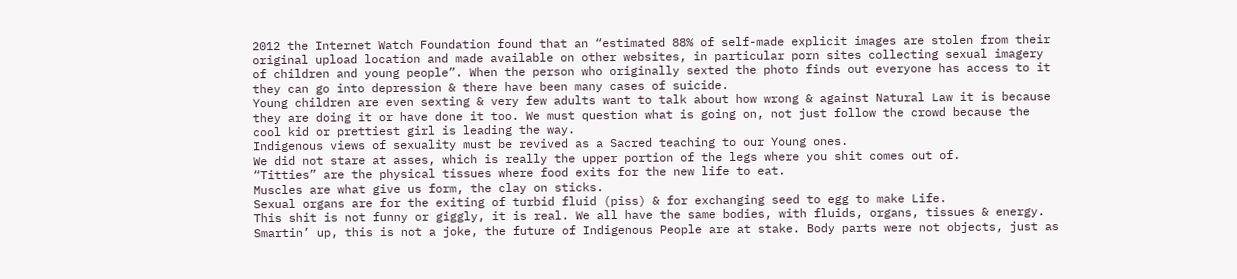2012 the Internet Watch Foundation found that an “estimated 88% of self-made explicit images are stolen from their original upload location and made available on other websites, in particular porn sites collecting sexual imagery of children and young people”. When the person who originally sexted the photo finds out everyone has access to it they can go into depression & there have been many cases of suicide.
Young children are even sexting & very few adults want to talk about how wrong & against Natural Law it is because they are doing it or have done it too. We must question what is going on, not just follow the crowd because the cool kid or prettiest girl is leading the way.
Indigenous views of sexuality must be revived as a Sacred teaching to our Young ones.
We did not stare at asses, which is really the upper portion of the legs where you shit comes out of.
“Titties” are the physical tissues where food exits for the new life to eat.
Muscles are what give us form, the clay on sticks.
Sexual organs are for the exiting of turbid fluid (piss) & for exchanging seed to egg to make Life.
This shit is not funny or giggly, it is real. We all have the same bodies, with fluids, organs, tissues & energy. Smartin’ up, this is not a joke, the future of Indigenous People are at stake. Body parts were not objects, just as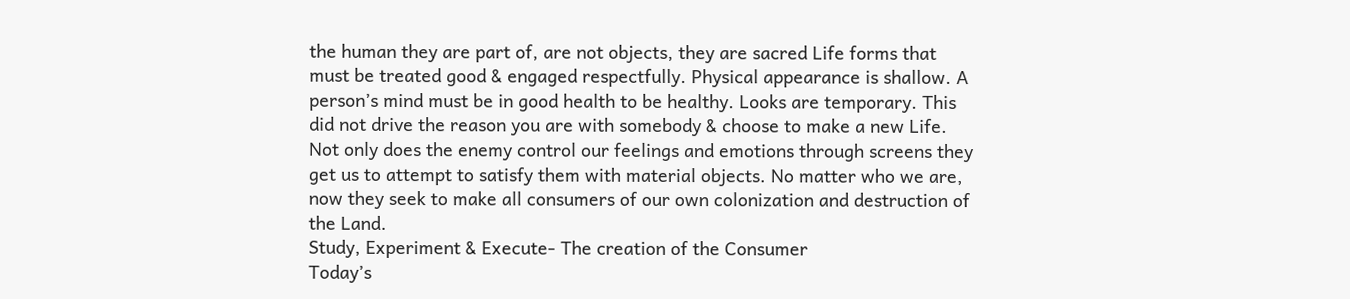the human they are part of, are not objects, they are sacred Life forms that must be treated good & engaged respectfully. Physical appearance is shallow. A person’s mind must be in good health to be healthy. Looks are temporary. This did not drive the reason you are with somebody & choose to make a new Life.
Not only does the enemy control our feelings and emotions through screens they get us to attempt to satisfy them with material objects. No matter who we are, now they seek to make all consumers of our own colonization and destruction of the Land.
Study, Experiment & Execute- The creation of the Consumer
Today’s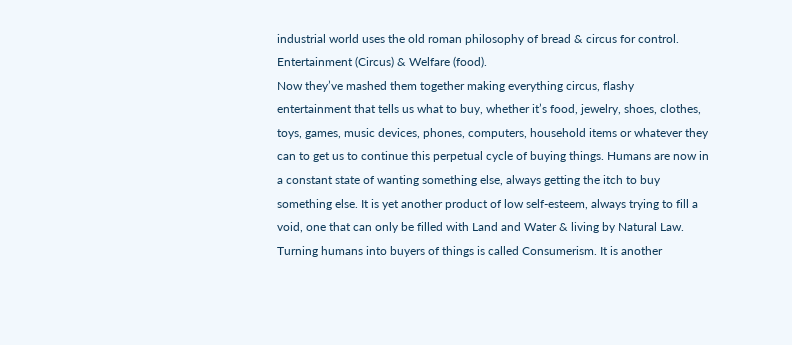industrial world uses the old roman philosophy of bread & circus for control. Entertainment (Circus) & Welfare (food).
Now they’ve mashed them together making everything circus, flashy entertainment that tells us what to buy, whether it’s food, jewelry, shoes, clothes, toys, games, music devices, phones, computers, household items or whatever they can to get us to continue this perpetual cycle of buying things. Humans are now in a constant state of wanting something else, always getting the itch to buy something else. It is yet another product of low self-esteem, always trying to fill a void, one that can only be filled with Land and Water & living by Natural Law.
Turning humans into buyers of things is called Consumerism. It is another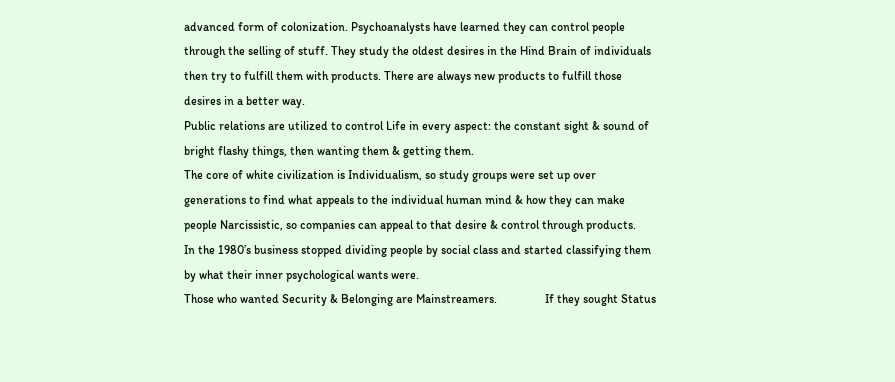advanced form of colonization. Psychoanalysts have learned they can control people through the selling of stuff. They study the oldest desires in the Hind Brain of individuals then try to fulfill them with products. There are always new products to fulfill those desires in a better way.
Public relations are utilized to control Life in every aspect: the constant sight & sound of bright flashy things, then wanting them & getting them.
The core of white civilization is Individualism, so study groups were set up over generations to find what appeals to the individual human mind & how they can make people Narcissistic, so companies can appeal to that desire & control through products.
In the 1980’s business stopped dividing people by social class and started classifying them by what their inner psychological wants were.
Those who wanted Security & Belonging are Mainstreamers.                If they sought Status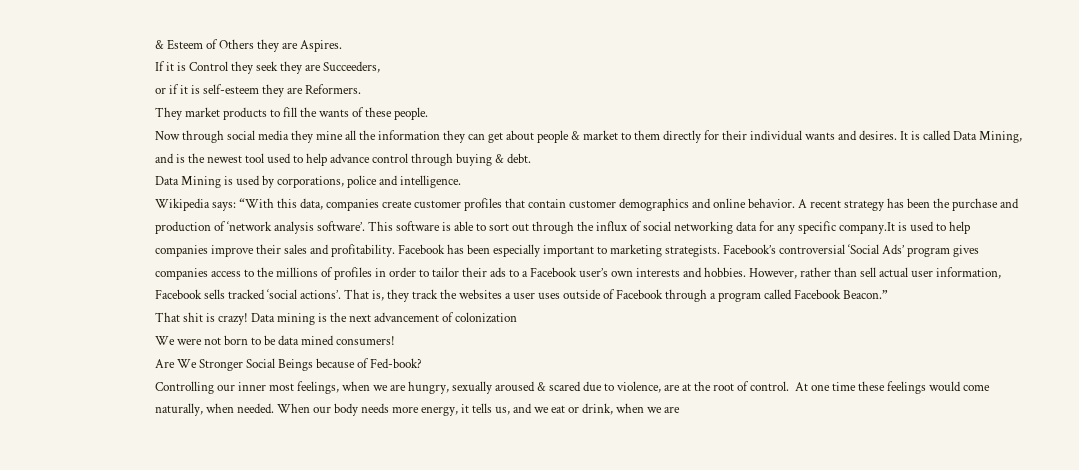& Esteem of Others they are Aspires.
If it is Control they seek they are Succeeders,
or if it is self-esteem they are Reformers.
They market products to fill the wants of these people.
Now through social media they mine all the information they can get about people & market to them directly for their individual wants and desires. It is called Data Mining, and is the newest tool used to help advance control through buying & debt.
Data Mining is used by corporations, police and intelligence.
Wikipedia says: “With this data, companies create customer profiles that contain customer demographics and online behavior. A recent strategy has been the purchase and production of ‘network analysis software’. This software is able to sort out through the influx of social networking data for any specific company.It is used to help companies improve their sales and profitability. Facebook has been especially important to marketing strategists. Facebook’s controversial ‘Social Ads’ program gives companies access to the millions of profiles in order to tailor their ads to a Facebook user’s own interests and hobbies. However, rather than sell actual user information, Facebook sells tracked ‘social actions’. That is, they track the websites a user uses outside of Facebook through a program called Facebook Beacon.”
That shit is crazy! Data mining is the next advancement of colonization
We were not born to be data mined consumers!
Are We Stronger Social Beings because of Fed-book?
Controlling our inner most feelings, when we are hungry, sexually aroused & scared due to violence, are at the root of control.  At one time these feelings would come naturally, when needed. When our body needs more energy, it tells us, and we eat or drink, when we are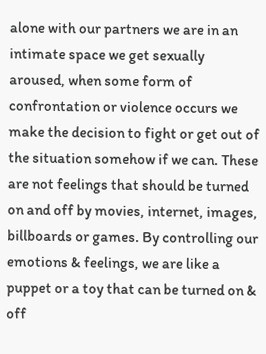alone with our partners we are in an intimate space we get sexually aroused, when some form of confrontation or violence occurs we make the decision to fight or get out of the situation somehow if we can. These are not feelings that should be turned on and off by movies, internet, images, billboards or games. By controlling our emotions & feelings, we are like a puppet or a toy that can be turned on & off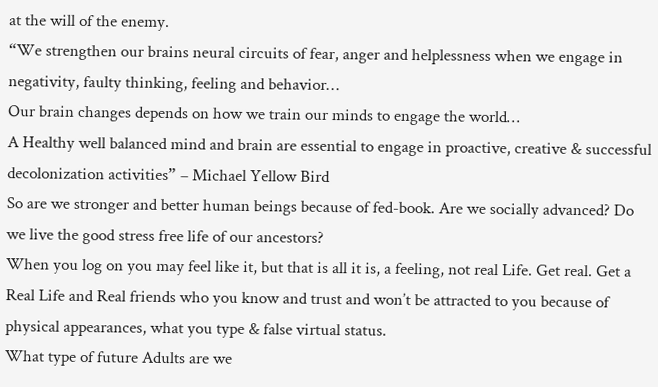at the will of the enemy.
“We strengthen our brains neural circuits of fear, anger and helplessness when we engage in negativity, faulty thinking, feeling and behavior…
Our brain changes depends on how we train our minds to engage the world…
A Healthy well balanced mind and brain are essential to engage in proactive, creative & successful decolonization activities” – Michael Yellow Bird
So are we stronger and better human beings because of fed-book. Are we socially advanced? Do we live the good stress free life of our ancestors?
When you log on you may feel like it, but that is all it is, a feeling, not real Life. Get real. Get a Real Life and Real friends who you know and trust and won’t be attracted to you because of physical appearances, what you type & false virtual status.
What type of future Adults are we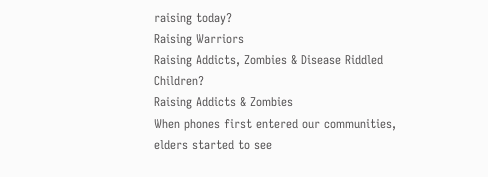raising today?
Raising Warriors
Raising Addicts, Zombies & Disease Riddled Children?
Raising Addicts & Zombies
When phones first entered our communities, elders started to see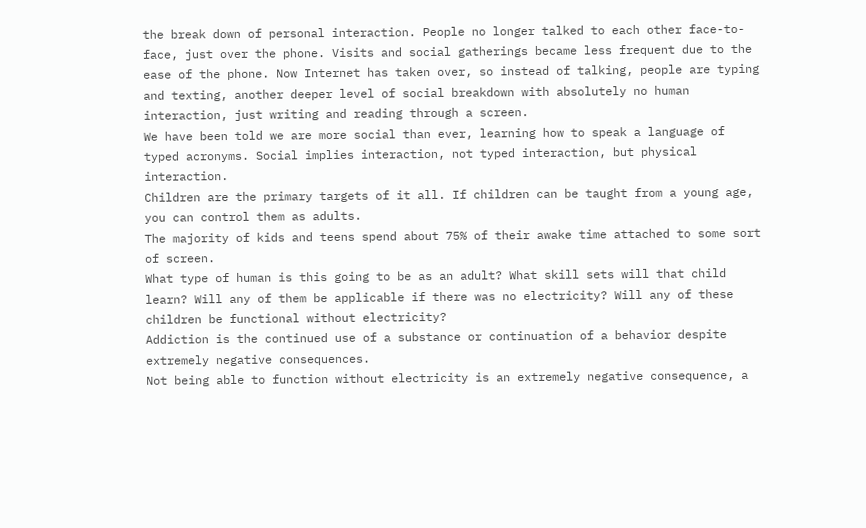the break down of personal interaction. People no longer talked to each other face-to-face, just over the phone. Visits and social gatherings became less frequent due to the ease of the phone. Now Internet has taken over, so instead of talking, people are typing and texting, another deeper level of social breakdown with absolutely no human interaction, just writing and reading through a screen.
We have been told we are more social than ever, learning how to speak a language of typed acronyms. Social implies interaction, not typed interaction, but physical interaction.
Children are the primary targets of it all. If children can be taught from a young age, you can control them as adults.
The majority of kids and teens spend about 75% of their awake time attached to some sort of screen.
What type of human is this going to be as an adult? What skill sets will that child learn? Will any of them be applicable if there was no electricity? Will any of these children be functional without electricity?
Addiction is the continued use of a substance or continuation of a behavior despite extremely negative consequences.
Not being able to function without electricity is an extremely negative consequence, a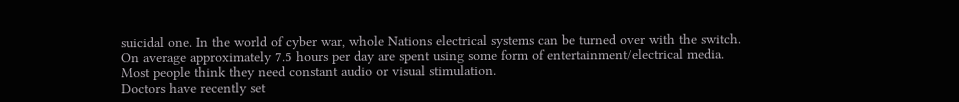suicidal one. In the world of cyber war, whole Nations electrical systems can be turned over with the switch. On average approximately 7.5 hours per day are spent using some form of entertainment/electrical media. Most people think they need constant audio or visual stimulation.
Doctors have recently set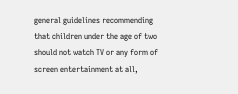general guidelines recommending that children under the age of two should not watch TV or any form of screen entertainment at all,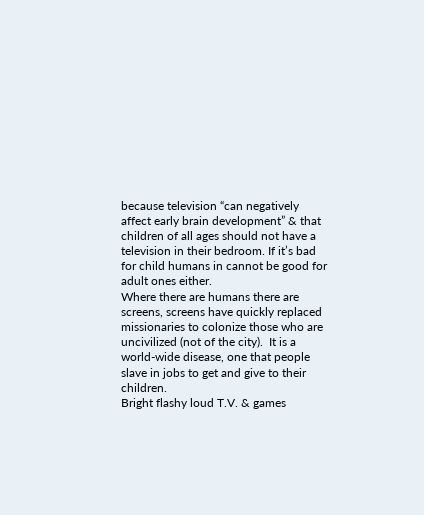because television “can negatively affect early brain development” & that children of all ages should not have a television in their bedroom. If it’s bad for child humans in cannot be good for adult ones either.
Where there are humans there are screens, screens have quickly replaced missionaries to colonize those who are uncivilized (not of the city).  It is a world-wide disease, one that people slave in jobs to get and give to their children.
Bright flashy loud T.V. & games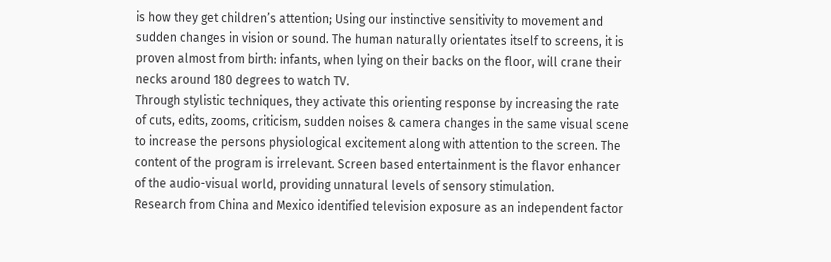is how they get children’s attention; Using our instinctive sensitivity to movement and sudden changes in vision or sound. The human naturally orientates itself to screens, it is proven almost from birth: infants, when lying on their backs on the floor, will crane their necks around 180 degrees to watch TV.
Through stylistic techniques, they activate this orienting response by increasing the rate of cuts, edits, zooms, criticism, sudden noises & camera changes in the same visual scene to increase the persons physiological excitement along with attention to the screen. The content of the program is irrelevant. Screen based entertainment is the flavor enhancer of the audio-visual world, providing unnatural levels of sensory stimulation.
Research from China and Mexico identified television exposure as an independent factor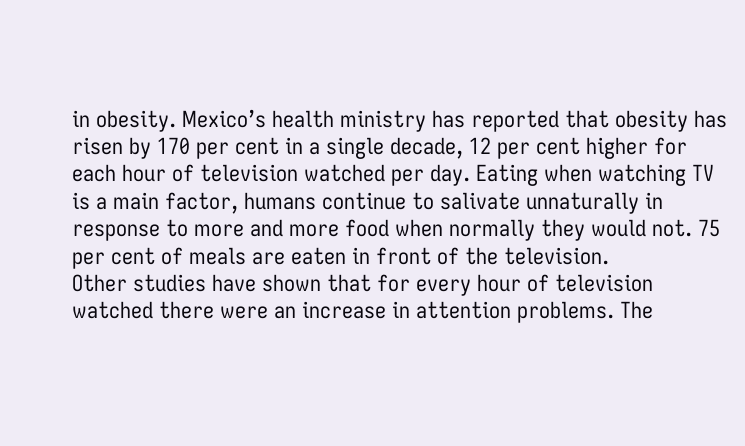in obesity. Mexico’s health ministry has reported that obesity has risen by 170 per cent in a single decade, 12 per cent higher for each hour of television watched per day. Eating when watching TV is a main factor, humans continue to salivate unnaturally in response to more and more food when normally they would not. 75 per cent of meals are eaten in front of the television.
Other studies have shown that for every hour of television watched there were an increase in attention problems. The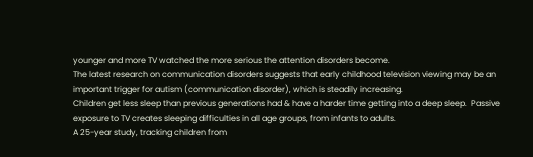younger and more TV watched the more serious the attention disorders become.
The latest research on communication disorders suggests that early childhood television viewing may be an important trigger for autism (communication disorder), which is steadily increasing.
Children get less sleep than previous generations had & have a harder time getting into a deep sleep.  Passive exposure to TV creates sleeping difficulties in all age groups, from infants to adults.
A 25-year study, tracking children from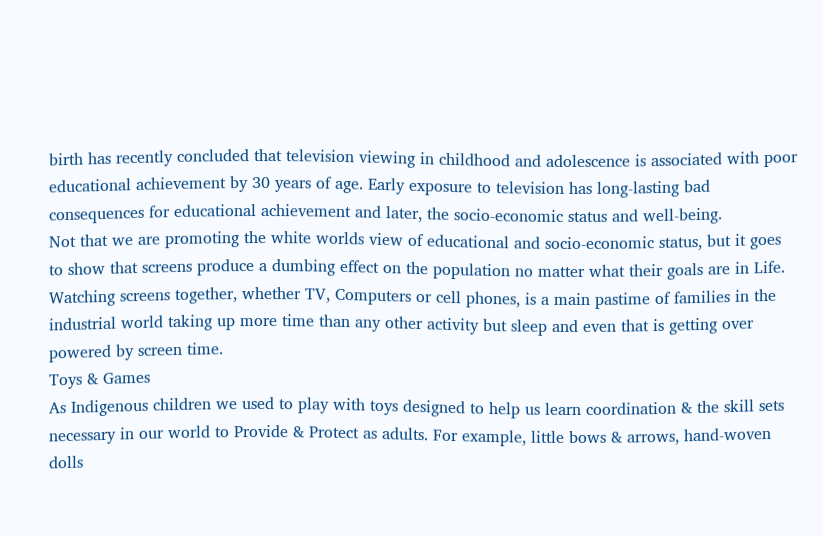birth has recently concluded that television viewing in childhood and adolescence is associated with poor educational achievement by 30 years of age. Early exposure to television has long-lasting bad consequences for educational achievement and later, the socio-economic status and well-being.
Not that we are promoting the white worlds view of educational and socio-economic status, but it goes to show that screens produce a dumbing effect on the population no matter what their goals are in Life.
Watching screens together, whether TV, Computers or cell phones, is a main pastime of families in the industrial world taking up more time than any other activity but sleep and even that is getting over powered by screen time.
Toys & Games
As Indigenous children we used to play with toys designed to help us learn coordination & the skill sets necessary in our world to Provide & Protect as adults. For example, little bows & arrows, hand-woven dolls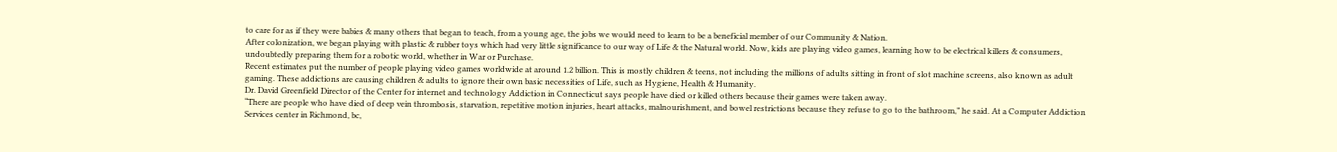to care for as if they were babies & many others that began to teach, from a young age, the jobs we would need to learn to be a beneficial member of our Community & Nation.
After colonization, we began playing with plastic & rubber toys which had very little significance to our way of Life & the Natural world. Now, kids are playing video games, learning how to be electrical killers & consumers, undoubtedly preparing them for a robotic world, whether in War or Purchase.
Recent estimates put the number of people playing video games worldwide at around 1.2 billion. This is mostly children & teens, not including the millions of adults sitting in front of slot machine screens, also known as adult gaming. These addictions are causing children & adults to ignore their own basic necessities of Life, such as Hygiene, Health & Humanity.
Dr. David Greenfield Director of the Center for internet and technology Addiction in Connecticut says people have died or killed others because their games were taken away.
“There are people who have died of deep vein thrombosis, starvation, repetitive motion injuries, heart attacks, malnourishment, and bowel restrictions because they refuse to go to the bathroom,” he said. At a Computer Addiction Services center in Richmond, bc,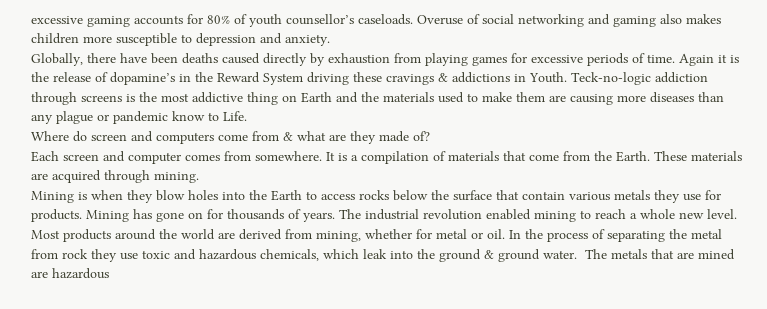excessive gaming accounts for 80% of youth counsellor’s caseloads. Overuse of social networking and gaming also makes children more susceptible to depression and anxiety.
Globally, there have been deaths caused directly by exhaustion from playing games for excessive periods of time. Again it is the release of dopamine’s in the Reward System driving these cravings & addictions in Youth. Teck-no-logic addiction through screens is the most addictive thing on Earth and the materials used to make them are causing more diseases than any plague or pandemic know to Life.
Where do screen and computers come from & what are they made of?
Each screen and computer comes from somewhere. It is a compilation of materials that come from the Earth. These materials are acquired through mining.
Mining is when they blow holes into the Earth to access rocks below the surface that contain various metals they use for products. Mining has gone on for thousands of years. The industrial revolution enabled mining to reach a whole new level. Most products around the world are derived from mining, whether for metal or oil. In the process of separating the metal from rock they use toxic and hazardous chemicals, which leak into the ground & ground water.  The metals that are mined are hazardous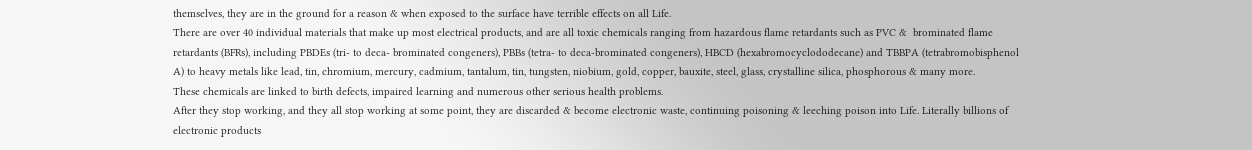themselves, they are in the ground for a reason & when exposed to the surface have terrible effects on all Life.
There are over 40 individual materials that make up most electrical products, and are all toxic chemicals ranging from hazardous flame retardants such as PVC &  brominated flame retardants (BFRs), including PBDEs (tri- to deca- brominated congeners), PBBs (tetra- to deca-brominated congeners), HBCD (hexabromocyclododecane) and TBBPA (tetrabromobisphenol A) to heavy metals like lead, tin, chromium, mercury, cadmium, tantalum, tin, tungsten, niobium, gold, copper, bauxite, steel, glass, crystalline silica, phosphorous & many more.
These chemicals are linked to birth defects, impaired learning and numerous other serious health problems.
After they stop working, and they all stop working at some point, they are discarded & become electronic waste, continuing poisoning & leeching poison into Life. Literally billions of electronic products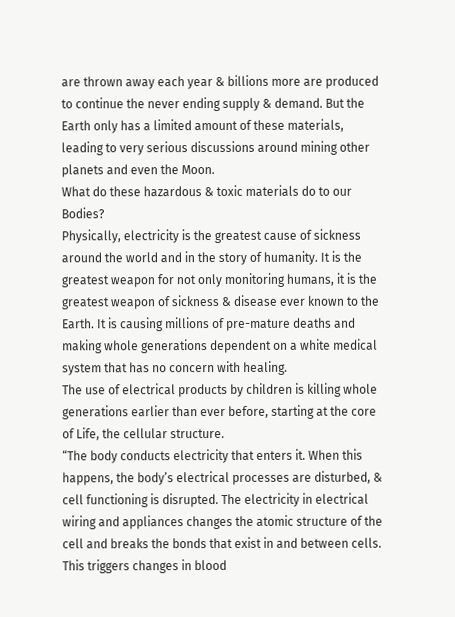are thrown away each year & billions more are produced to continue the never ending supply & demand. But the Earth only has a limited amount of these materials, leading to very serious discussions around mining other planets and even the Moon.
What do these hazardous & toxic materials do to our Bodies?
Physically, electricity is the greatest cause of sickness around the world and in the story of humanity. It is the greatest weapon for not only monitoring humans, it is the greatest weapon of sickness & disease ever known to the Earth. It is causing millions of pre-mature deaths and making whole generations dependent on a white medical system that has no concern with healing.
The use of electrical products by children is killing whole generations earlier than ever before, starting at the core of Life, the cellular structure.
“The body conducts electricity that enters it. When this happens, the body’s electrical processes are disturbed, & cell functioning is disrupted. The electricity in electrical wiring and appliances changes the atomic structure of the cell and breaks the bonds that exist in and between cells. This triggers changes in blood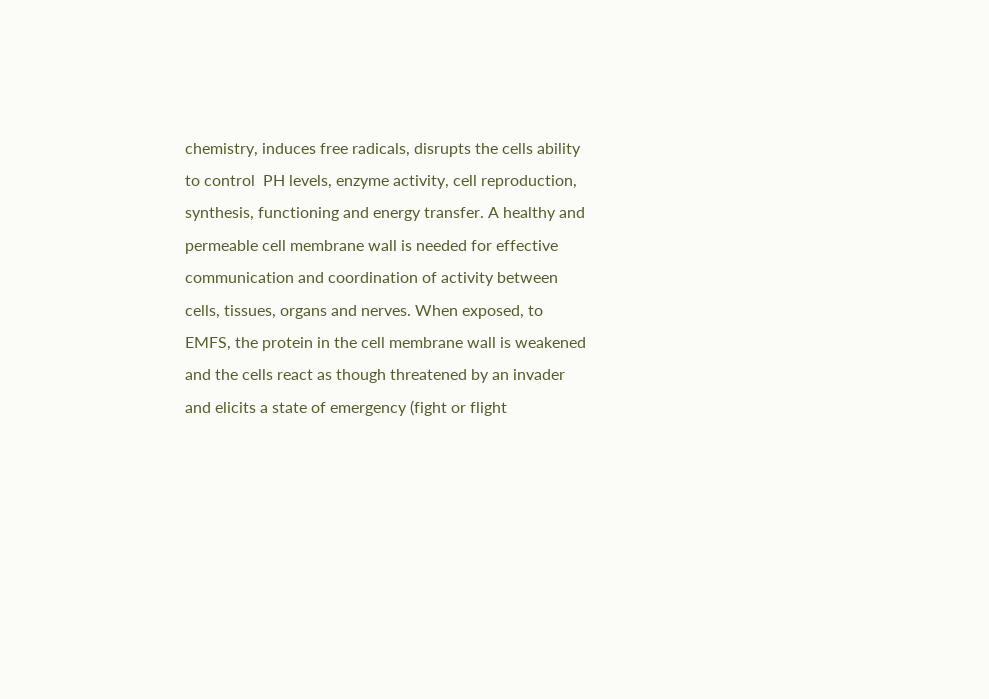chemistry, induces free radicals, disrupts the cells ability to control  PH levels, enzyme activity, cell reproduction, synthesis, functioning and energy transfer. A healthy and permeable cell membrane wall is needed for effective communication and coordination of activity between cells, tissues, organs and nerves. When exposed, to EMFS, the protein in the cell membrane wall is weakened and the cells react as though threatened by an invader and elicits a state of emergency (fight or flight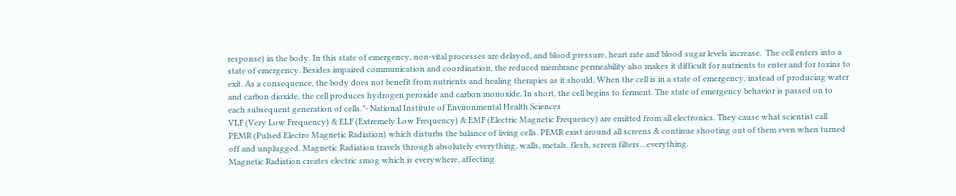response) in the body. In this state of emergency, non-vital processes are delayed, and blood pressure, heart rate and blood sugar levels increase.  The cell enters into a state of emergency. Besides impaired communication and coordination, the reduced membrane permeability also makes it difficult for nutrients to enter and for toxins to exit. As a consequence, the body does not benefit from nutrients and healing therapies as it should, When the cell is in a state of emergency, instead of producing water and carbon dioxide, the cell produces hydrogen peroxide and carbon monoxide. In short, the cell begins to ferment. The state of emergency behavior is passed on to each subsequent generation of cells.”- National Institute of Environmental Health Sciences
VLF (Very Low Frequency) & ELF (Extremely Low Frequency) & EMF (Electric Magnetic Frequency) are emitted from all electronics. They cause what scientist call PEMR (Pulsed Electro Magnetic Radiation) which disturbs the balance of living cells. PEMR exist around all screens & continue shooting out of them even when turned off and unplugged. Magnetic Radiation travels through absolutely everything, walls, metals, flesh, screen filters…everything.
Magnetic Radiation creates electric smog which is everywhere, affecting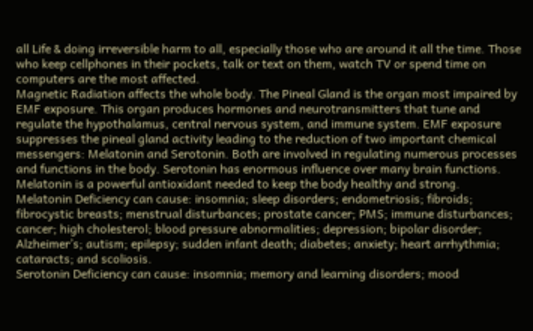all Life & doing irreversible harm to all, especially those who are around it all the time. Those who keep cellphones in their pockets, talk or text on them, watch TV or spend time on computers are the most affected.
Magnetic Radiation affects the whole body. The Pineal Gland is the organ most impaired by EMF exposure. This organ produces hormones and neurotransmitters that tune and regulate the hypothalamus, central nervous system, and immune system. EMF exposure suppresses the pineal gland activity leading to the reduction of two important chemical messengers: Melatonin and Serotonin. Both are involved in regulating numerous processes and functions in the body. Serotonin has enormous influence over many brain functions. Melatonin is a powerful antioxidant needed to keep the body healthy and strong.
Melatonin Deficiency can cause: insomnia; sleep disorders; endometriosis; fibroids; fibrocystic breasts; menstrual disturbances; prostate cancer; PMS; immune disturbances; cancer; high cholesterol; blood pressure abnormalities; depression; bipolar disorder; Alzheimer’s; autism; epilepsy; sudden infant death; diabetes; anxiety; heart arrhythmia; cataracts; and scoliosis.
Serotonin Deficiency can cause: insomnia; memory and learning disorders; mood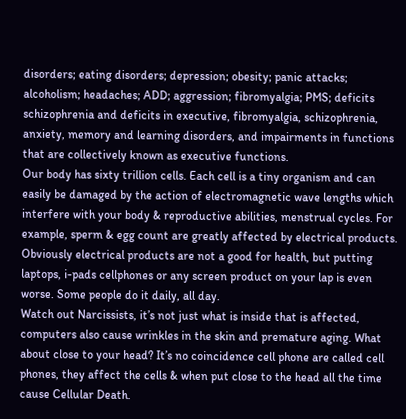disorders; eating disorders; depression; obesity; panic attacks; alcoholism; headaches; ADD; aggression; fibromyalgia; PMS; deficits schizophrenia and deficits in executive, fibromyalgia, schizophrenia, anxiety, memory and learning disorders, and impairments in functions that are collectively known as executive functions.
Our body has sixty trillion cells. Each cell is a tiny organism and can easily be damaged by the action of electromagnetic wave lengths which interfere with your body & reproductive abilities, menstrual cycles. For example, sperm & egg count are greatly affected by electrical products.
Obviously electrical products are not a good for health, but putting laptops, i-pads cellphones or any screen product on your lap is even worse. Some people do it daily, all day.
Watch out Narcissists, it’s not just what is inside that is affected, computers also cause wrinkles in the skin and premature aging. What about close to your head? It’s no coincidence cell phone are called cell phones, they affect the cells & when put close to the head all the time cause Cellular Death.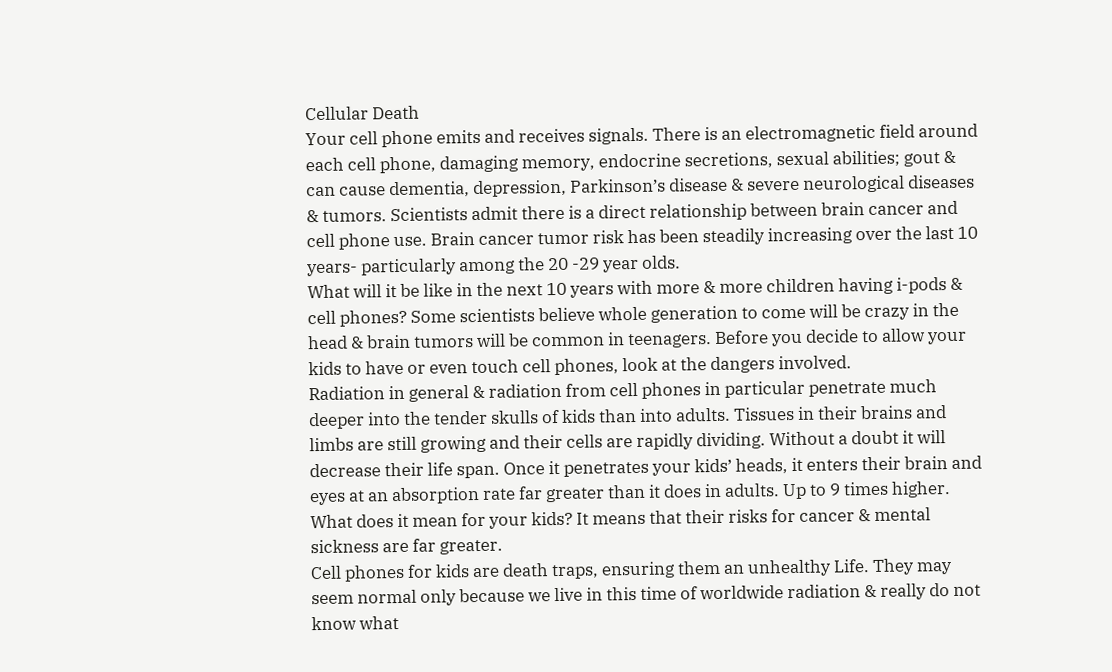Cellular Death
Your cell phone emits and receives signals. There is an electromagnetic field around each cell phone, damaging memory, endocrine secretions, sexual abilities; gout & can cause dementia, depression, Parkinson’s disease & severe neurological diseases & tumors. Scientists admit there is a direct relationship between brain cancer and cell phone use. Brain cancer tumor risk has been steadily increasing over the last 10 years- particularly among the 20 -29 year olds.
What will it be like in the next 10 years with more & more children having i-pods & cell phones? Some scientists believe whole generation to come will be crazy in the head & brain tumors will be common in teenagers. Before you decide to allow your kids to have or even touch cell phones, look at the dangers involved.
Radiation in general & radiation from cell phones in particular penetrate much deeper into the tender skulls of kids than into adults. Tissues in their brains and limbs are still growing and their cells are rapidly dividing. Without a doubt it will decrease their life span. Once it penetrates your kids’ heads, it enters their brain and eyes at an absorption rate far greater than it does in adults. Up to 9 times higher. What does it mean for your kids? It means that their risks for cancer & mental sickness are far greater.
Cell phones for kids are death traps, ensuring them an unhealthy Life. They may seem normal only because we live in this time of worldwide radiation & really do not know what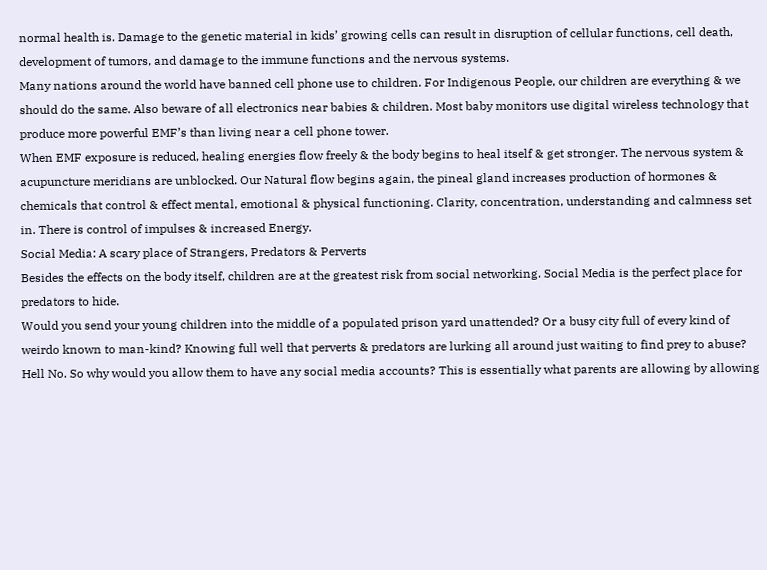normal health is. Damage to the genetic material in kids’ growing cells can result in disruption of cellular functions, cell death, development of tumors, and damage to the immune functions and the nervous systems.
Many nations around the world have banned cell phone use to children. For Indigenous People, our children are everything & we should do the same. Also beware of all electronics near babies & children. Most baby monitors use digital wireless technology that produce more powerful EMF’s than living near a cell phone tower.
When EMF exposure is reduced, healing energies flow freely & the body begins to heal itself & get stronger. The nervous system & acupuncture meridians are unblocked. Our Natural flow begins again, the pineal gland increases production of hormones & chemicals that control & effect mental, emotional & physical functioning. Clarity, concentration, understanding and calmness set in. There is control of impulses & increased Energy.
Social Media: A scary place of Strangers, Predators & Perverts
Besides the effects on the body itself, children are at the greatest risk from social networking. Social Media is the perfect place for predators to hide.
Would you send your young children into the middle of a populated prison yard unattended? Or a busy city full of every kind of weirdo known to man-kind? Knowing full well that perverts & predators are lurking all around just waiting to find prey to abuse? Hell No. So why would you allow them to have any social media accounts? This is essentially what parents are allowing by allowing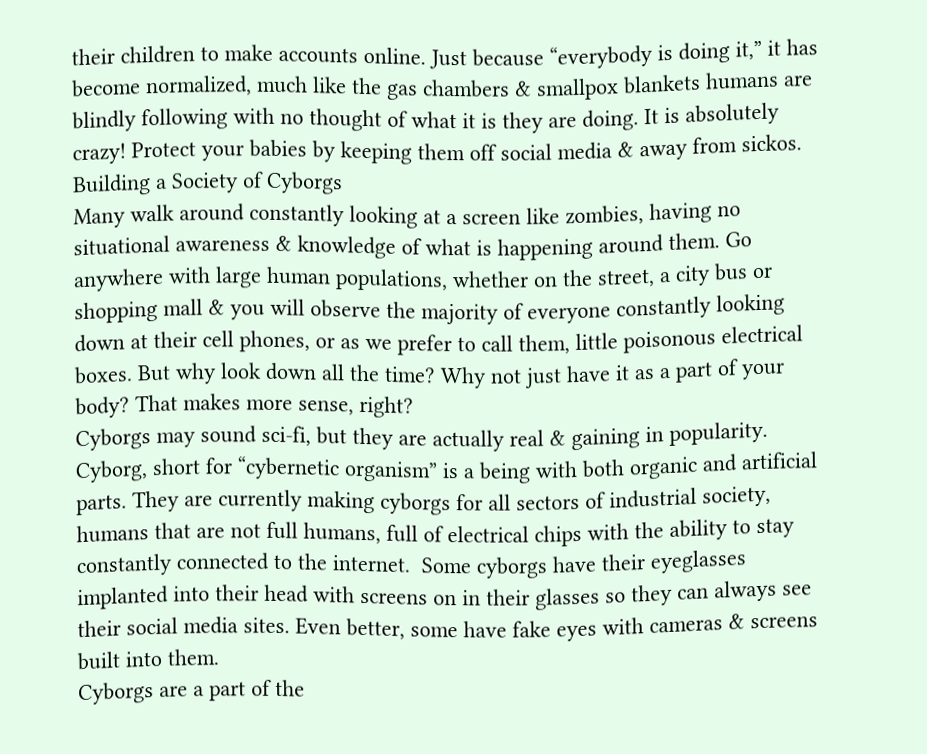their children to make accounts online. Just because “everybody is doing it,” it has become normalized, much like the gas chambers & smallpox blankets humans are blindly following with no thought of what it is they are doing. It is absolutely crazy! Protect your babies by keeping them off social media & away from sickos.
Building a Society of Cyborgs
Many walk around constantly looking at a screen like zombies, having no situational awareness & knowledge of what is happening around them. Go anywhere with large human populations, whether on the street, a city bus or shopping mall & you will observe the majority of everyone constantly looking down at their cell phones, or as we prefer to call them, little poisonous electrical boxes. But why look down all the time? Why not just have it as a part of your body? That makes more sense, right?
Cyborgs may sound sci-fi, but they are actually real & gaining in popularity.
Cyborg, short for “cybernetic organism” is a being with both organic and artificial parts. They are currently making cyborgs for all sectors of industrial society, humans that are not full humans, full of electrical chips with the ability to stay constantly connected to the internet.  Some cyborgs have their eyeglasses implanted into their head with screens on in their glasses so they can always see their social media sites. Even better, some have fake eyes with cameras & screens built into them.
Cyborgs are a part of the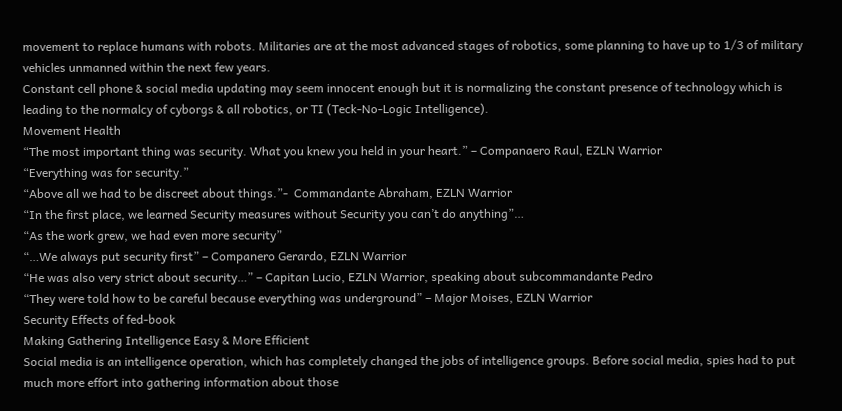movement to replace humans with robots. Militaries are at the most advanced stages of robotics, some planning to have up to 1/3 of military vehicles unmanned within the next few years.
Constant cell phone & social media updating may seem innocent enough but it is normalizing the constant presence of technology which is leading to the normalcy of cyborgs & all robotics, or TI (Teck-No-Logic Intelligence).
Movement Health
“The most important thing was security. What you knew you held in your heart.” – Companaero Raul, EZLN Warrior
“Everything was for security.”
“Above all we had to be discreet about things.”-  Commandante Abraham, EZLN Warrior
“In the first place, we learned Security measures without Security you can’t do anything”…
“As the work grew, we had even more security”
“…We always put security first” – Companero Gerardo, EZLN Warrior
“He was also very strict about security…” – Capitan Lucio, EZLN Warrior, speaking about subcommandante Pedro
“They were told how to be careful because everything was underground” – Major Moises, EZLN Warrior
Security Effects of fed-book
Making Gathering Intelligence Easy & More Efficient
Social media is an intelligence operation, which has completely changed the jobs of intelligence groups. Before social media, spies had to put much more effort into gathering information about those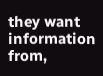they want information from,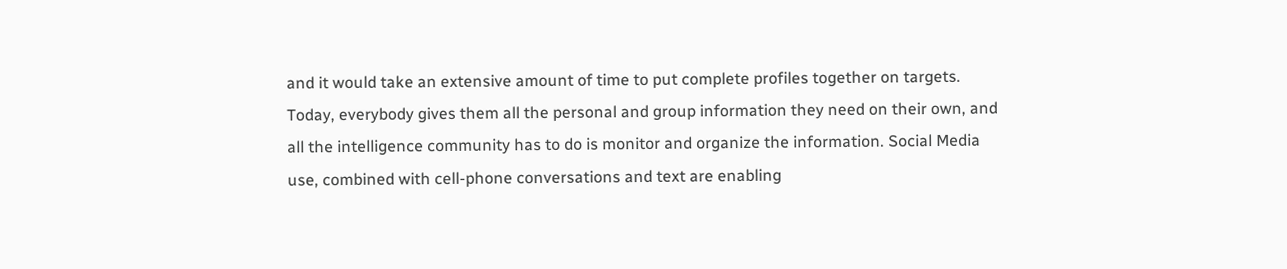and it would take an extensive amount of time to put complete profiles together on targets.
Today, everybody gives them all the personal and group information they need on their own, and all the intelligence community has to do is monitor and organize the information. Social Media use, combined with cell-phone conversations and text are enabling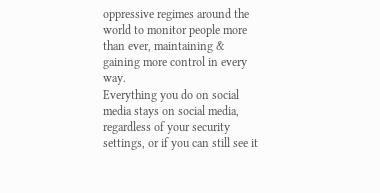oppressive regimes around the world to monitor people more than ever, maintaining & gaining more control in every way.
Everything you do on social media stays on social media, regardless of your security settings, or if you can still see it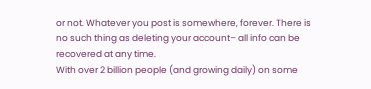or not. Whatever you post is somewhere, forever. There is no such thing as deleting your account– all info can be recovered at any time.
With over 2 billion people (and growing daily) on some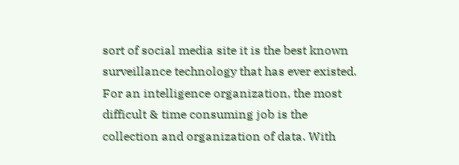sort of social media site it is the best known surveillance technology that has ever existed. For an intelligence organization, the most difficult & time consuming job is the collection and organization of data. With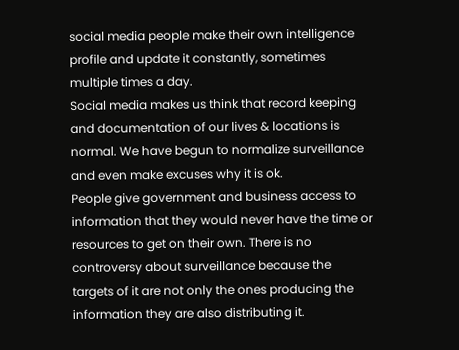social media people make their own intelligence profile and update it constantly, sometimes multiple times a day.
Social media makes us think that record keeping and documentation of our lives & locations is normal. We have begun to normalize surveillance and even make excuses why it is ok.
People give government and business access to information that they would never have the time or resources to get on their own. There is no controversy about surveillance because the targets of it are not only the ones producing the information they are also distributing it.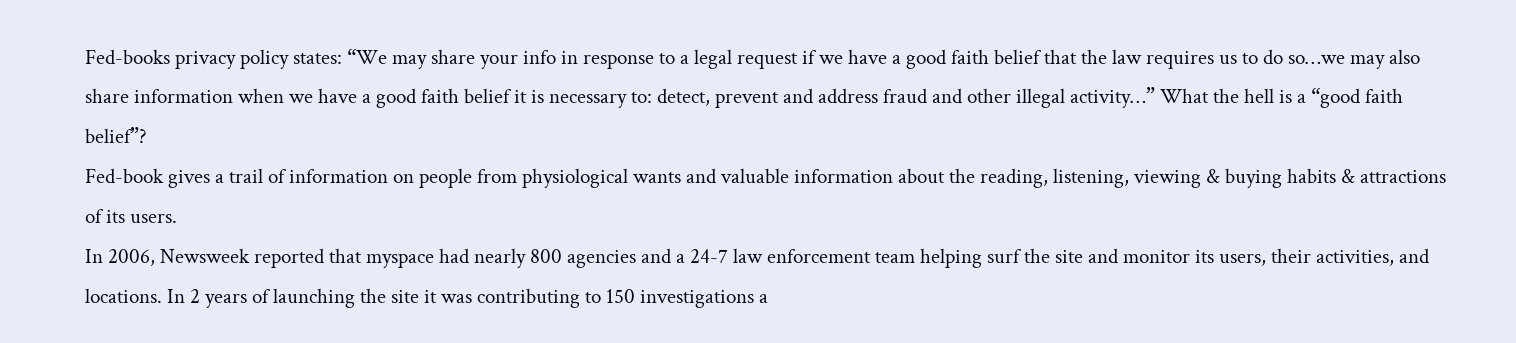Fed-books privacy policy states: “We may share your info in response to a legal request if we have a good faith belief that the law requires us to do so…we may also share information when we have a good faith belief it is necessary to: detect, prevent and address fraud and other illegal activity…” What the hell is a “good faith belief”?
Fed-book gives a trail of information on people from physiological wants and valuable information about the reading, listening, viewing & buying habits & attractions of its users.
In 2006, Newsweek reported that myspace had nearly 800 agencies and a 24-7 law enforcement team helping surf the site and monitor its users, their activities, and locations. In 2 years of launching the site it was contributing to 150 investigations a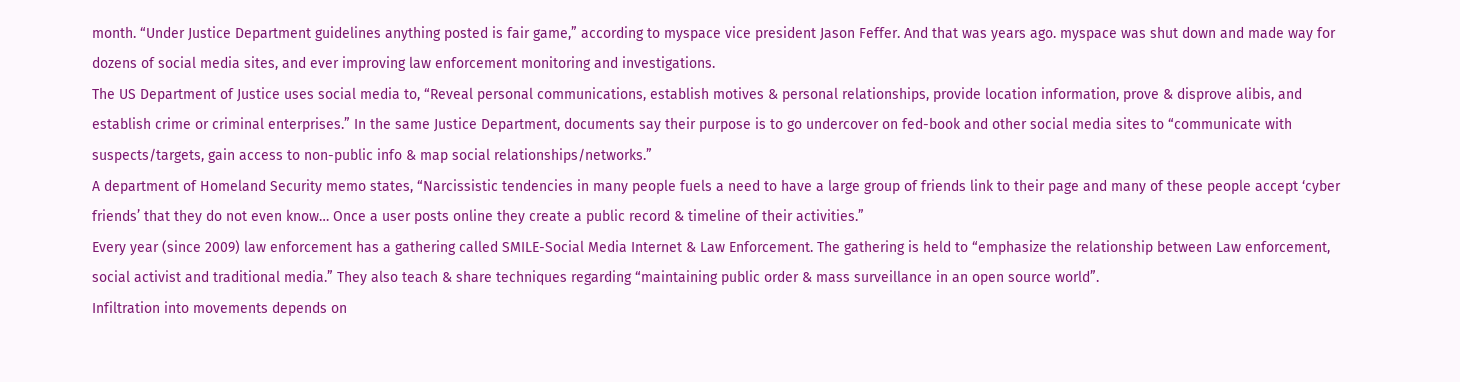month. “Under Justice Department guidelines anything posted is fair game,” according to myspace vice president Jason Feffer. And that was years ago. myspace was shut down and made way for dozens of social media sites, and ever improving law enforcement monitoring and investigations.
The US Department of Justice uses social media to, “Reveal personal communications, establish motives & personal relationships, provide location information, prove & disprove alibis, and establish crime or criminal enterprises.” In the same Justice Department, documents say their purpose is to go undercover on fed-book and other social media sites to “communicate with suspects/targets, gain access to non-public info & map social relationships/networks.”
A department of Homeland Security memo states, “Narcissistic tendencies in many people fuels a need to have a large group of friends link to their page and many of these people accept ‘cyber friends’ that they do not even know… Once a user posts online they create a public record & timeline of their activities.”
Every year (since 2009) law enforcement has a gathering called SMILE-Social Media Internet & Law Enforcement. The gathering is held to “emphasize the relationship between Law enforcement, social activist and traditional media.” They also teach & share techniques regarding “maintaining public order & mass surveillance in an open source world”.
Infiltration into movements depends on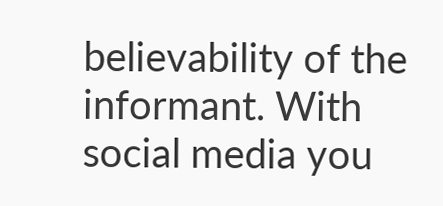believability of the informant. With social media you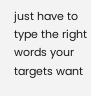just have to type the right words your targets want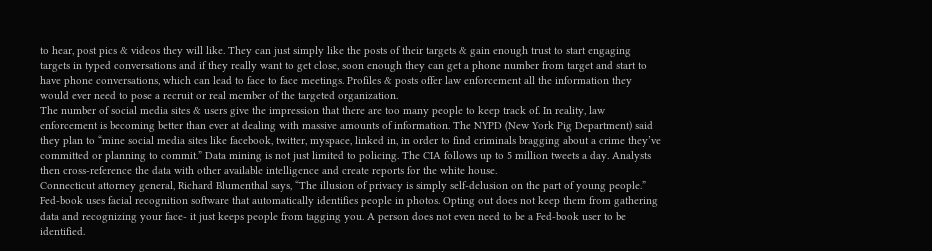to hear, post pics & videos they will like. They can just simply like the posts of their targets & gain enough trust to start engaging targets in typed conversations and if they really want to get close, soon enough they can get a phone number from target and start to have phone conversations, which can lead to face to face meetings. Profiles & posts offer law enforcement all the information they would ever need to pose a recruit or real member of the targeted organization.
The number of social media sites & users give the impression that there are too many people to keep track of. In reality, law enforcement is becoming better than ever at dealing with massive amounts of information. The NYPD (New York Pig Department) said they plan to “mine social media sites like facebook, twitter, myspace, linked in, in order to find criminals bragging about a crime they’ve committed or planning to commit.” Data mining is not just limited to policing. The CIA follows up to 5 million tweets a day. Analysts then cross-reference the data with other available intelligence and create reports for the white house.
Connecticut attorney general, Richard Blumenthal says, “The illusion of privacy is simply self-delusion on the part of young people.” Fed-book uses facial recognition software that automatically identifies people in photos. Opting out does not keep them from gathering data and recognizing your face- it just keeps people from tagging you. A person does not even need to be a Fed-book user to be identified.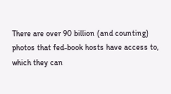There are over 90 billion (and counting) photos that fed-book hosts have access to, which they can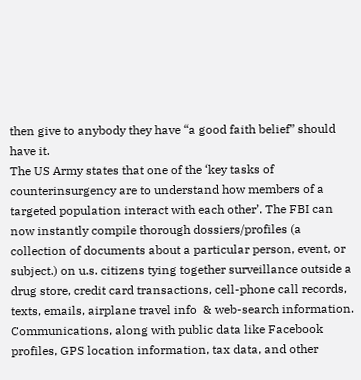then give to anybody they have “a good faith belief” should have it.
The US Army states that one of the ‘key tasks of counterinsurgency are to understand how members of a targeted population interact with each other’. The FBI can now instantly compile thorough dossiers/profiles (a collection of documents about a particular person, event, or subject.) on u.s. citizens tying together surveillance outside a drug store, credit card transactions, cell-phone call records, texts, emails, airplane travel info  & web-search information.
Communications, along with public data like Facebook profiles, GPS location information, tax data, and other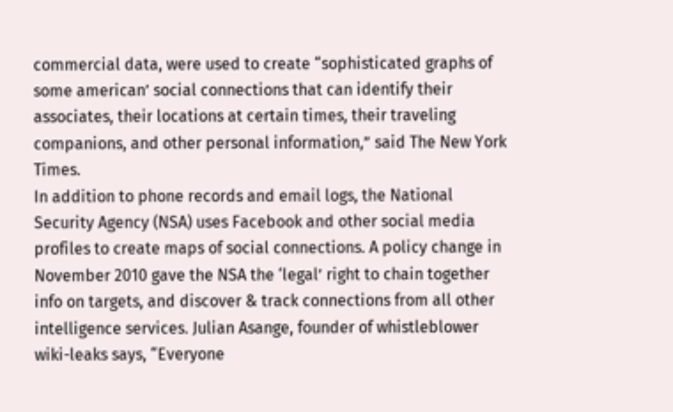commercial data, were used to create “sophisticated graphs of some american’ social connections that can identify their associates, their locations at certain times, their traveling companions, and other personal information,” said The New York Times.
In addition to phone records and email logs, the National Security Agency (NSA) uses Facebook and other social media profiles to create maps of social connections. A policy change in November 2010 gave the NSA the ‘legal’ right to chain together info on targets, and discover & track connections from all other intelligence services. Julian Asange, founder of whistleblower wiki-leaks says, “Everyone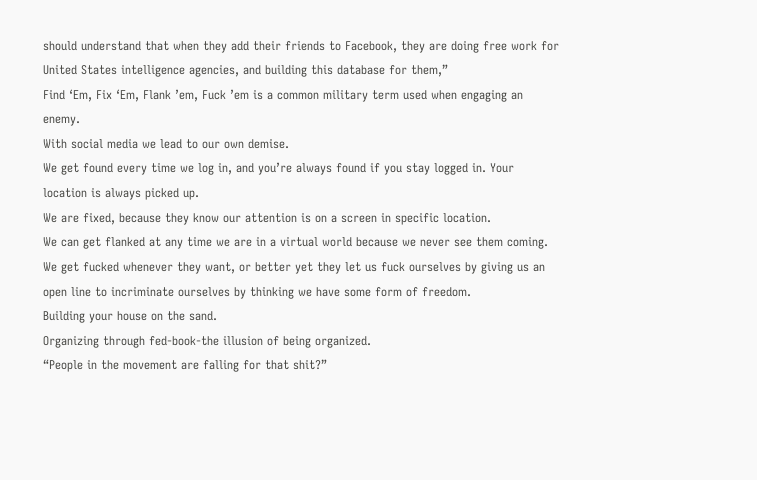should understand that when they add their friends to Facebook, they are doing free work for United States intelligence agencies, and building this database for them,”
Find ‘Em, Fix ‘Em, Flank ’em, Fuck ’em is a common military term used when engaging an enemy.
With social media we lead to our own demise.
We get found every time we log in, and you’re always found if you stay logged in. Your location is always picked up.
We are fixed, because they know our attention is on a screen in specific location.
We can get flanked at any time we are in a virtual world because we never see them coming.
We get fucked whenever they want, or better yet they let us fuck ourselves by giving us an open line to incriminate ourselves by thinking we have some form of freedom.
Building your house on the sand.
Organizing through fed-book-the illusion of being organized.
“People in the movement are falling for that shit?”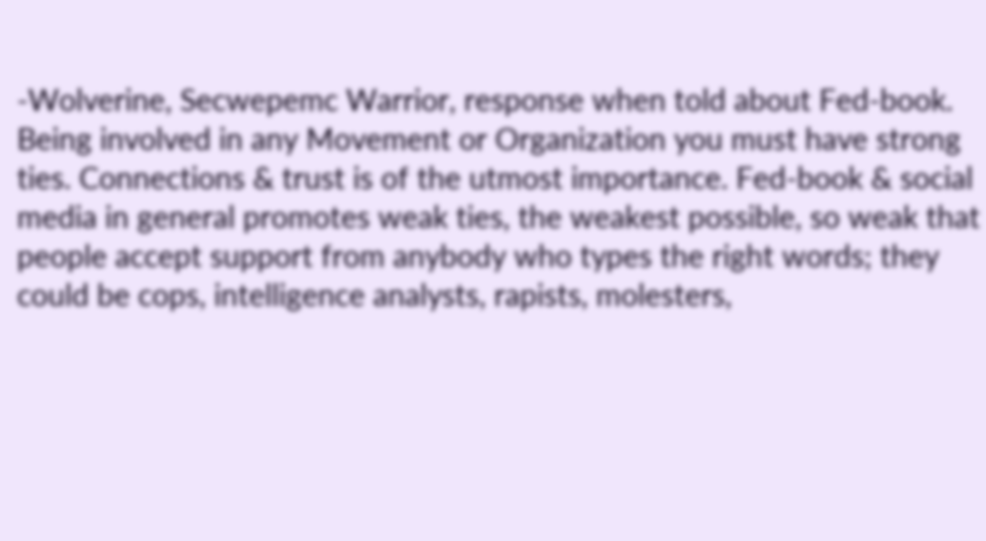-Wolverine, Secwepemc Warrior, response when told about Fed-book.
Being involved in any Movement or Organization you must have strong ties. Connections & trust is of the utmost importance. Fed-book & social media in general promotes weak ties, the weakest possible, so weak that people accept support from anybody who types the right words; they could be cops, intelligence analysts, rapists, molesters,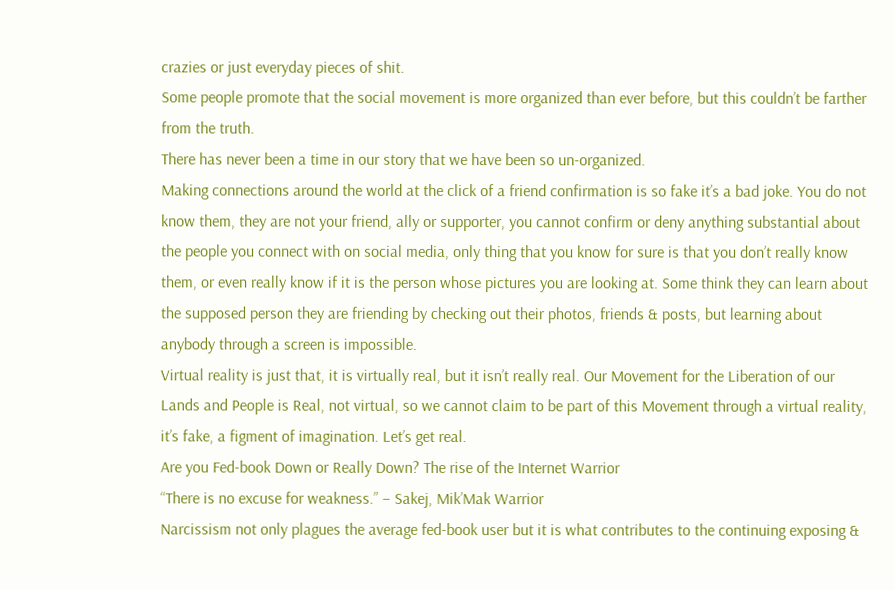crazies or just everyday pieces of shit.
Some people promote that the social movement is more organized than ever before, but this couldn’t be farther from the truth.
There has never been a time in our story that we have been so un-organized.
Making connections around the world at the click of a friend confirmation is so fake it’s a bad joke. You do not know them, they are not your friend, ally or supporter, you cannot confirm or deny anything substantial about the people you connect with on social media, only thing that you know for sure is that you don’t really know them, or even really know if it is the person whose pictures you are looking at. Some think they can learn about the supposed person they are friending by checking out their photos, friends & posts, but learning about anybody through a screen is impossible.
Virtual reality is just that, it is virtually real, but it isn’t really real. Our Movement for the Liberation of our Lands and People is Real, not virtual, so we cannot claim to be part of this Movement through a virtual reality, it’s fake, a figment of imagination. Let’s get real.
Are you Fed-book Down or Really Down? The rise of the Internet Warrior
“There is no excuse for weakness.” – Sakej, Mik’Mak Warrior
Narcissism not only plagues the average fed-book user but it is what contributes to the continuing exposing &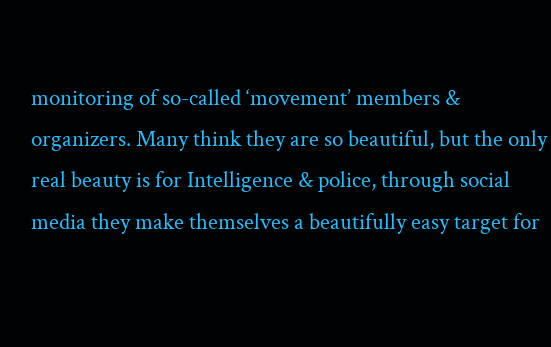monitoring of so-called ‘movement’ members & organizers. Many think they are so beautiful, but the only real beauty is for Intelligence & police, through social media they make themselves a beautifully easy target for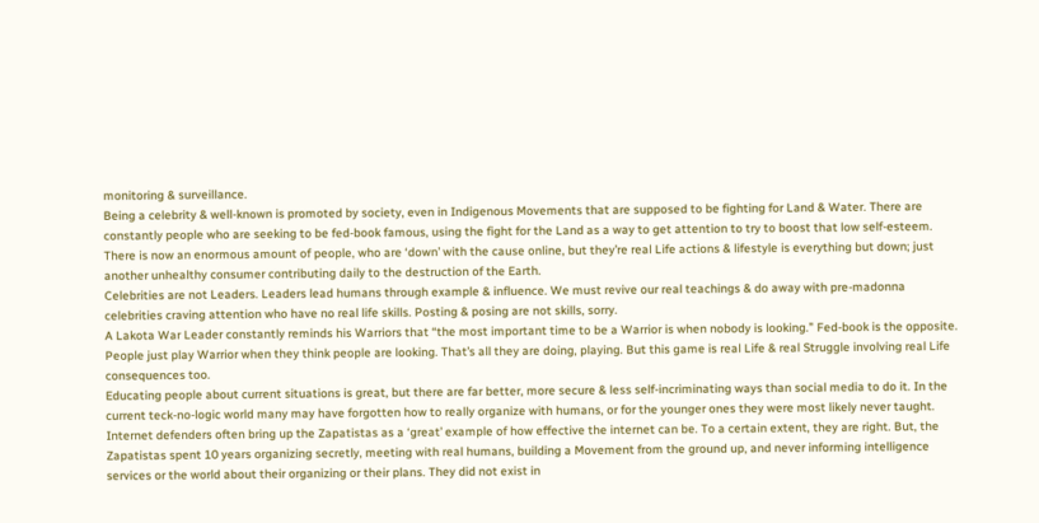monitoring & surveillance.
Being a celebrity & well-known is promoted by society, even in Indigenous Movements that are supposed to be fighting for Land & Water. There are constantly people who are seeking to be fed-book famous, using the fight for the Land as a way to get attention to try to boost that low self-esteem. There is now an enormous amount of people, who are ‘down’ with the cause online, but they’re real Life actions & lifestyle is everything but down; just another unhealthy consumer contributing daily to the destruction of the Earth.
Celebrities are not Leaders. Leaders lead humans through example & influence. We must revive our real teachings & do away with pre-madonna celebrities craving attention who have no real life skills. Posting & posing are not skills, sorry.
A Lakota War Leader constantly reminds his Warriors that “the most important time to be a Warrior is when nobody is looking.” Fed-book is the opposite. People just play Warrior when they think people are looking. That’s all they are doing, playing. But this game is real Life & real Struggle involving real Life consequences too.
Educating people about current situations is great, but there are far better, more secure & less self-incriminating ways than social media to do it. In the current teck-no-logic world many may have forgotten how to really organize with humans, or for the younger ones they were most likely never taught.
Internet defenders often bring up the Zapatistas as a ‘great’ example of how effective the internet can be. To a certain extent, they are right. But, the Zapatistas spent 10 years organizing secretly, meeting with real humans, building a Movement from the ground up, and never informing intelligence services or the world about their organizing or their plans. They did not exist in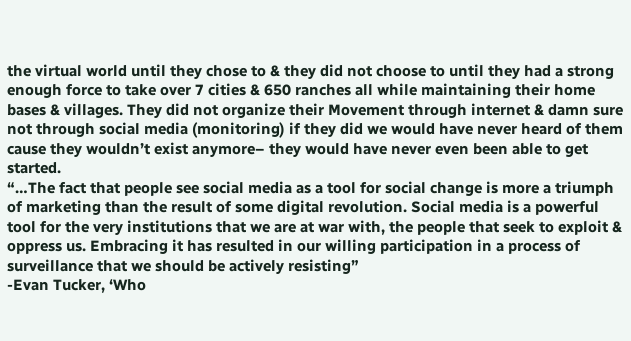the virtual world until they chose to & they did not choose to until they had a strong enough force to take over 7 cities & 650 ranches all while maintaining their home bases & villages. They did not organize their Movement through internet & damn sure not through social media (monitoring) if they did we would have never heard of them cause they wouldn’t exist anymore– they would have never even been able to get started.
“…The fact that people see social media as a tool for social change is more a triumph of marketing than the result of some digital revolution. Social media is a powerful tool for the very institutions that we are at war with, the people that seek to exploit & oppress us. Embracing it has resulted in our willing participation in a process of surveillance that we should be actively resisting”
-Evan Tucker, ‘Who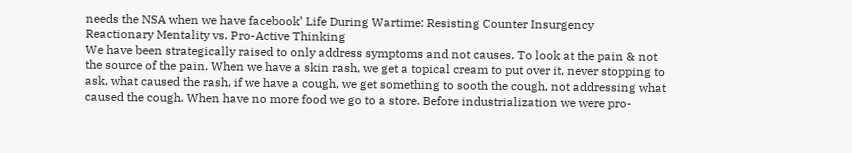needs the NSA when we have facebook’ Life During Wartime: Resisting Counter Insurgency
Reactionary Mentality vs. Pro-Active Thinking
We have been strategically raised to only address symptoms and not causes. To look at the pain & not the source of the pain. When we have a skin rash, we get a topical cream to put over it, never stopping to ask, what caused the rash, if we have a cough, we get something to sooth the cough, not addressing what caused the cough. When have no more food we go to a store. Before industrialization we were pro-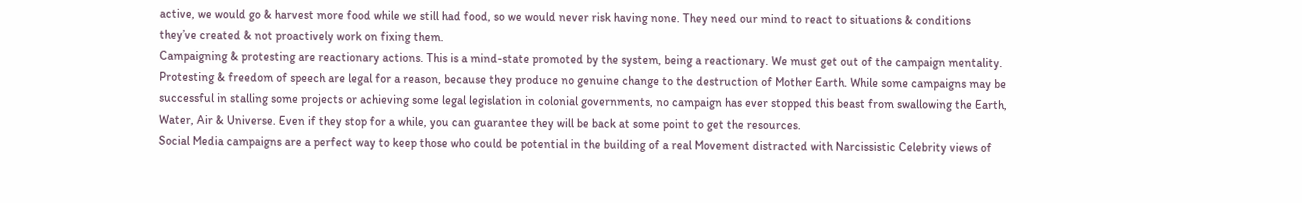active, we would go & harvest more food while we still had food, so we would never risk having none. They need our mind to react to situations & conditions they’ve created & not proactively work on fixing them.
Campaigning & protesting are reactionary actions. This is a mind-state promoted by the system, being a reactionary. We must get out of the campaign mentality. Protesting & freedom of speech are legal for a reason, because they produce no genuine change to the destruction of Mother Earth. While some campaigns may be successful in stalling some projects or achieving some legal legislation in colonial governments, no campaign has ever stopped this beast from swallowing the Earth, Water, Air & Universe. Even if they stop for a while, you can guarantee they will be back at some point to get the resources.
Social Media campaigns are a perfect way to keep those who could be potential in the building of a real Movement distracted with Narcissistic Celebrity views of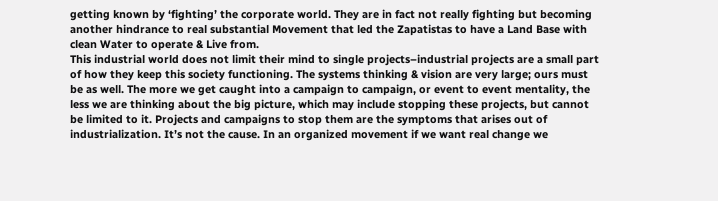getting known by ‘fighting’ the corporate world. They are in fact not really fighting but becoming another hindrance to real substantial Movement that led the Zapatistas to have a Land Base with clean Water to operate & Live from.
This industrial world does not limit their mind to single projects–industrial projects are a small part of how they keep this society functioning. The systems thinking & vision are very large; ours must be as well. The more we get caught into a campaign to campaign, or event to event mentality, the less we are thinking about the big picture, which may include stopping these projects, but cannot be limited to it. Projects and campaigns to stop them are the symptoms that arises out of industrialization. It’s not the cause. In an organized movement if we want real change we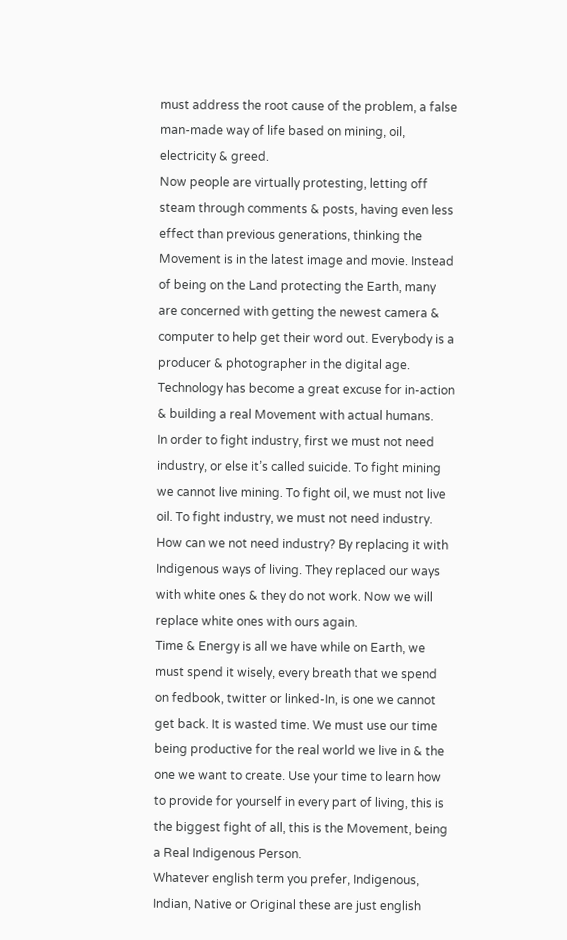must address the root cause of the problem, a false man-made way of life based on mining, oil, electricity & greed.
Now people are virtually protesting, letting off steam through comments & posts, having even less effect than previous generations, thinking the Movement is in the latest image and movie. Instead of being on the Land protecting the Earth, many are concerned with getting the newest camera & computer to help get their word out. Everybody is a producer & photographer in the digital age. Technology has become a great excuse for in-action & building a real Movement with actual humans.
In order to fight industry, first we must not need industry, or else it’s called suicide. To fight mining we cannot live mining. To fight oil, we must not live oil. To fight industry, we must not need industry. How can we not need industry? By replacing it with Indigenous ways of living. They replaced our ways with white ones & they do not work. Now we will replace white ones with ours again.
Time & Energy is all we have while on Earth, we must spend it wisely, every breath that we spend on fedbook, twitter or linked-In, is one we cannot get back. It is wasted time. We must use our time being productive for the real world we live in & the one we want to create. Use your time to learn how to provide for yourself in every part of living, this is the biggest fight of all, this is the Movement, being a Real Indigenous Person.
Whatever english term you prefer, Indigenous, Indian, Native or Original these are just english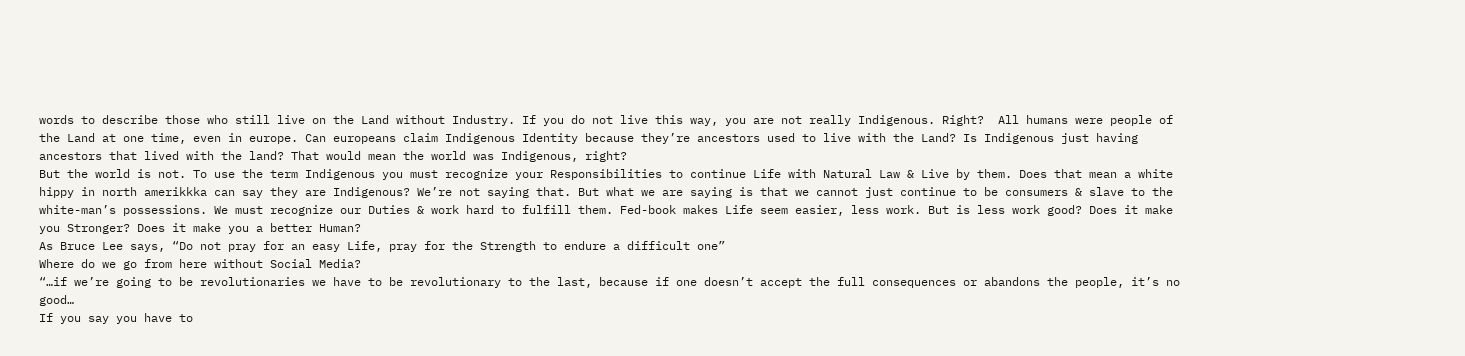words to describe those who still live on the Land without Industry. If you do not live this way, you are not really Indigenous. Right?  All humans were people of the Land at one time, even in europe. Can europeans claim Indigenous Identity because they’re ancestors used to live with the Land? Is Indigenous just having ancestors that lived with the land? That would mean the world was Indigenous, right?
But the world is not. To use the term Indigenous you must recognize your Responsibilities to continue Life with Natural Law & Live by them. Does that mean a white hippy in north amerikkka can say they are Indigenous? We’re not saying that. But what we are saying is that we cannot just continue to be consumers & slave to the white-man’s possessions. We must recognize our Duties & work hard to fulfill them. Fed-book makes Life seem easier, less work. But is less work good? Does it make you Stronger? Does it make you a better Human?
As Bruce Lee says, “Do not pray for an easy Life, pray for the Strength to endure a difficult one”
Where do we go from here without Social Media?
“…if we’re going to be revolutionaries we have to be revolutionary to the last, because if one doesn’t accept the full consequences or abandons the people, it’s no good…
If you say you have to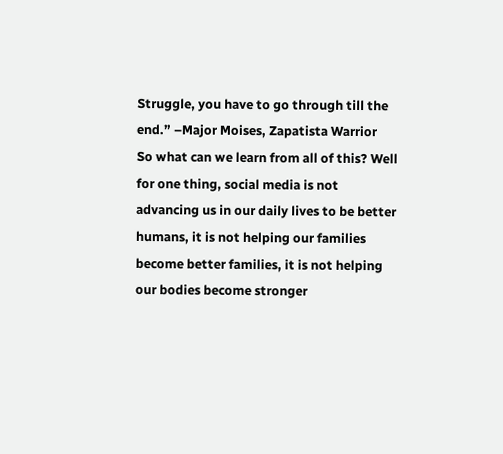Struggle, you have to go through till the end.” –Major Moises, Zapatista Warrior
So what can we learn from all of this? Well for one thing, social media is not advancing us in our daily lives to be better humans, it is not helping our families become better families, it is not helping our bodies become stronger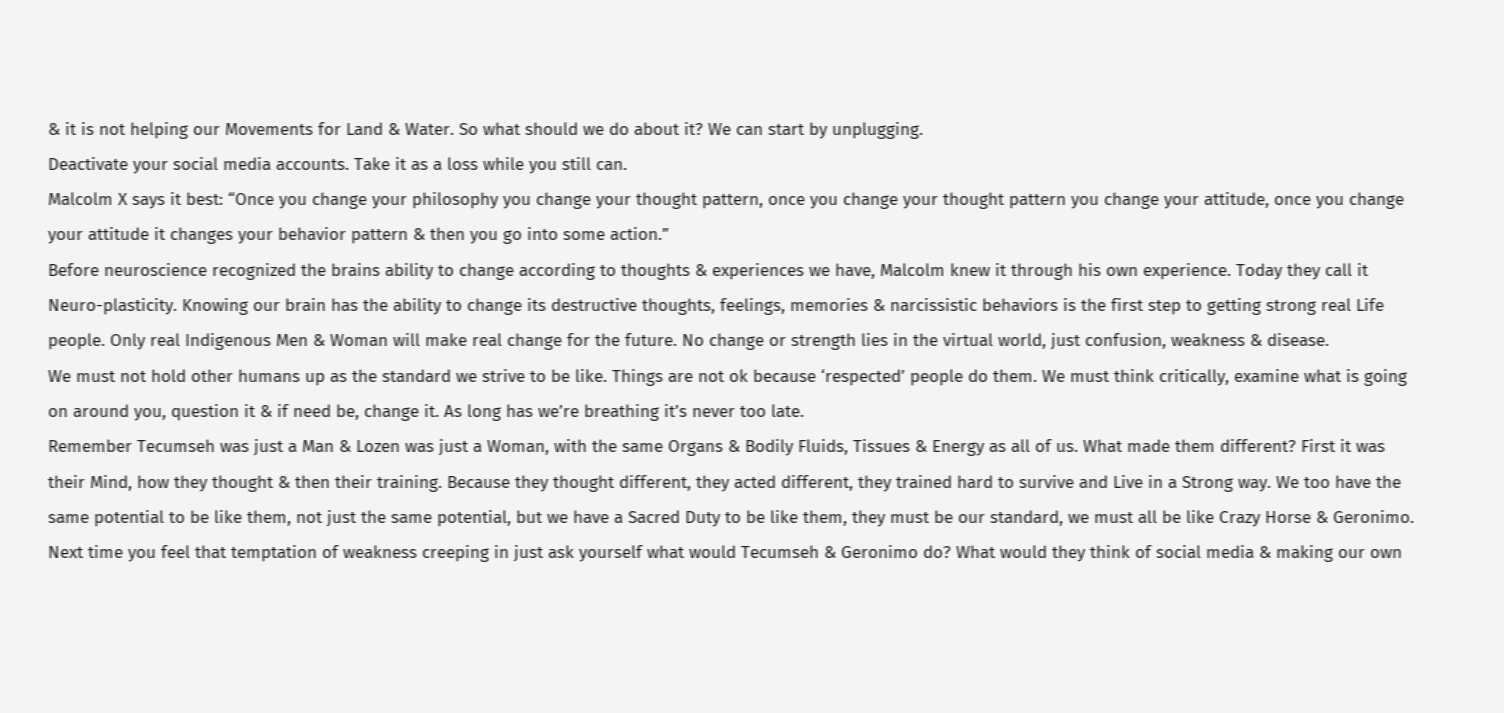& it is not helping our Movements for Land & Water. So what should we do about it? We can start by unplugging.
Deactivate your social media accounts. Take it as a loss while you still can.
Malcolm X says it best: “Once you change your philosophy you change your thought pattern, once you change your thought pattern you change your attitude, once you change your attitude it changes your behavior pattern & then you go into some action.”
Before neuroscience recognized the brains ability to change according to thoughts & experiences we have, Malcolm knew it through his own experience. Today they call it Neuro-plasticity. Knowing our brain has the ability to change its destructive thoughts, feelings, memories & narcissistic behaviors is the first step to getting strong real Life people. Only real Indigenous Men & Woman will make real change for the future. No change or strength lies in the virtual world, just confusion, weakness & disease.
We must not hold other humans up as the standard we strive to be like. Things are not ok because ‘respected’ people do them. We must think critically, examine what is going on around you, question it & if need be, change it. As long has we’re breathing it’s never too late.
Remember Tecumseh was just a Man & Lozen was just a Woman, with the same Organs & Bodily Fluids, Tissues & Energy as all of us. What made them different? First it was their Mind, how they thought & then their training. Because they thought different, they acted different, they trained hard to survive and Live in a Strong way. We too have the same potential to be like them, not just the same potential, but we have a Sacred Duty to be like them, they must be our standard, we must all be like Crazy Horse & Geronimo.
Next time you feel that temptation of weakness creeping in just ask yourself what would Tecumseh & Geronimo do? What would they think of social media & making our own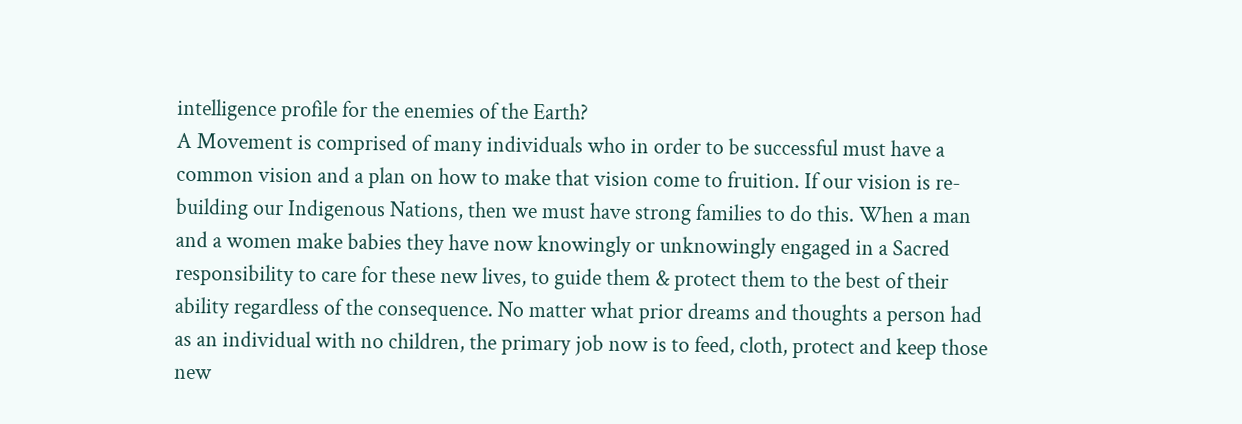intelligence profile for the enemies of the Earth?
A Movement is comprised of many individuals who in order to be successful must have a common vision and a plan on how to make that vision come to fruition. If our vision is re-building our Indigenous Nations, then we must have strong families to do this. When a man and a women make babies they have now knowingly or unknowingly engaged in a Sacred responsibility to care for these new lives, to guide them & protect them to the best of their ability regardless of the consequence. No matter what prior dreams and thoughts a person had as an individual with no children, the primary job now is to feed, cloth, protect and keep those new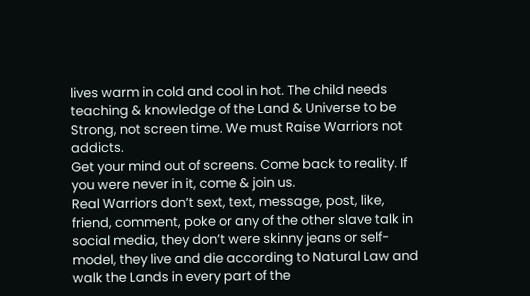lives warm in cold and cool in hot. The child needs teaching & knowledge of the Land & Universe to be Strong, not screen time. We must Raise Warriors not addicts.
Get your mind out of screens. Come back to reality. If you were never in it, come & join us.
Real Warriors don’t sext, text, message, post, like, friend, comment, poke or any of the other slave talk in social media, they don’t were skinny jeans or self-model, they live and die according to Natural Law and walk the Lands in every part of the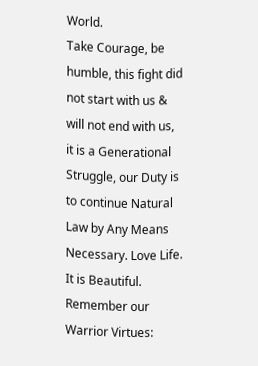World.
Take Courage, be humble, this fight did not start with us & will not end with us, it is a Generational Struggle, our Duty is to continue Natural Law by Any Means Necessary. Love Life. It is Beautiful.
Remember our Warrior Virtues: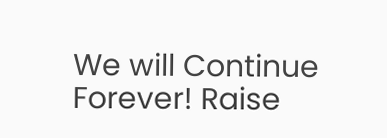We will Continue Forever! Raise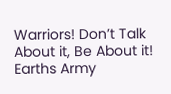Warriors! Don’t Talk About it, Be About it!
Earths Army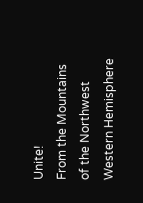Unite!
From the Mountains of the Northwest Western Hemisphere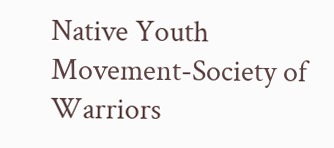Native Youth Movement-Society of Warriors